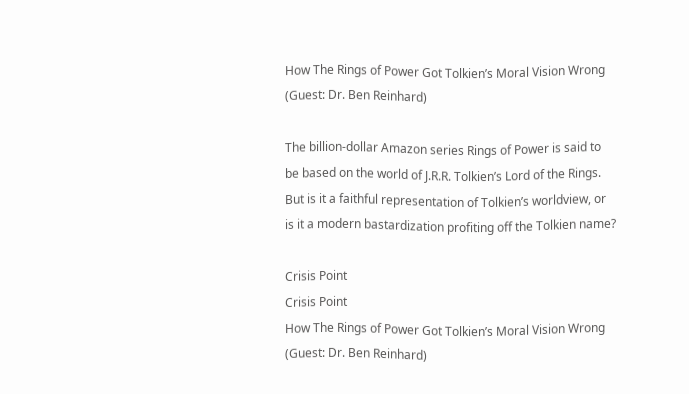How The Rings of Power Got Tolkien’s Moral Vision Wrong (Guest: Dr. Ben Reinhard)

The billion-dollar Amazon series Rings of Power is said to be based on the world of J.R.R. Tolkien’s Lord of the Rings. But is it a faithful representation of Tolkien’s worldview, or is it a modern bastardization profiting off the Tolkien name?

Crisis Point
Crisis Point
How The Rings of Power Got Tolkien’s Moral Vision Wrong (Guest: Dr. Ben Reinhard)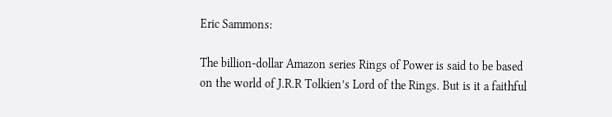Eric Sammons:

The billion-dollar Amazon series Rings of Power is said to be based on the world of J.R.R Tolkien’s Lord of the Rings. But is it a faithful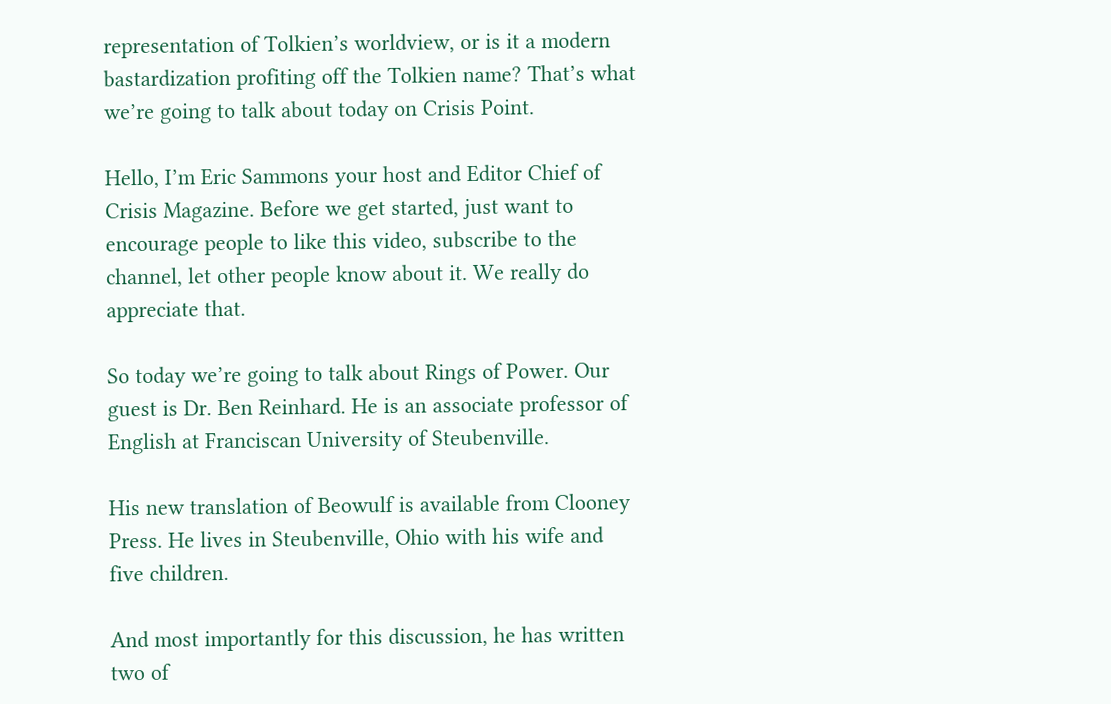representation of Tolkien’s worldview, or is it a modern bastardization profiting off the Tolkien name? That’s what we’re going to talk about today on Crisis Point.

Hello, I’m Eric Sammons your host and Editor Chief of Crisis Magazine. Before we get started, just want to encourage people to like this video, subscribe to the channel, let other people know about it. We really do appreciate that.

So today we’re going to talk about Rings of Power. Our guest is Dr. Ben Reinhard. He is an associate professor of English at Franciscan University of Steubenville.

His new translation of Beowulf is available from Clooney Press. He lives in Steubenville, Ohio with his wife and five children.

And most importantly for this discussion, he has written two of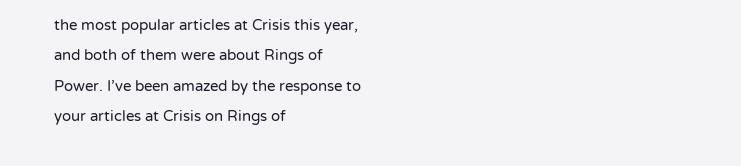the most popular articles at Crisis this year, and both of them were about Rings of Power. I’ve been amazed by the response to your articles at Crisis on Rings of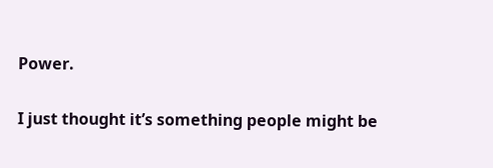Power.

I just thought it’s something people might be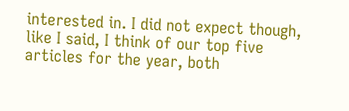interested in. I did not expect though, like I said, I think of our top five articles for the year, both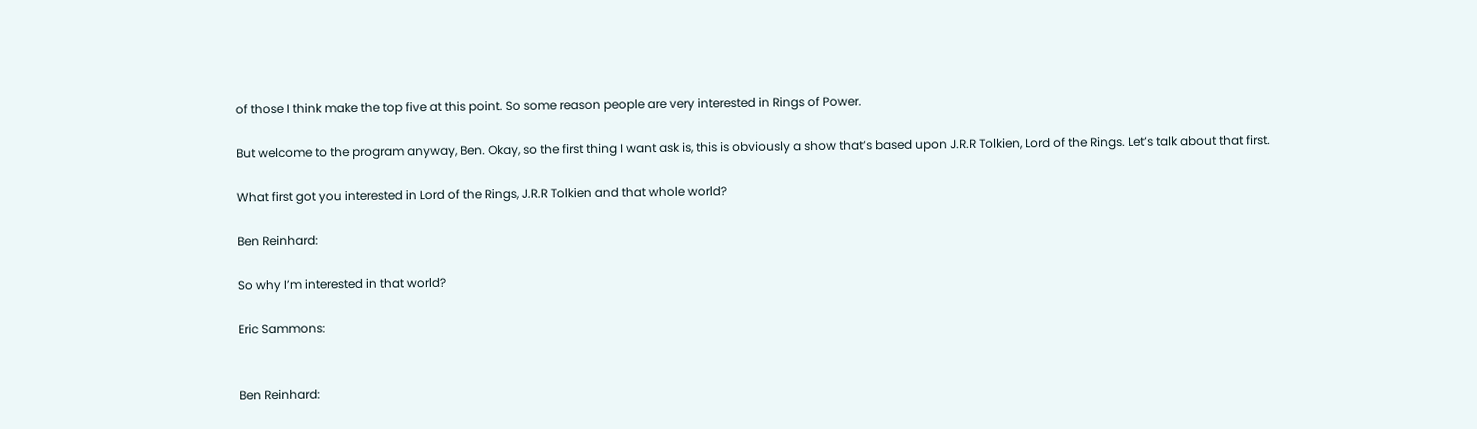of those I think make the top five at this point. So some reason people are very interested in Rings of Power.

But welcome to the program anyway, Ben. Okay, so the first thing I want ask is, this is obviously a show that’s based upon J.R.R Tolkien, Lord of the Rings. Let’s talk about that first.

What first got you interested in Lord of the Rings, J.R.R Tolkien and that whole world?

Ben Reinhard:

So why I’m interested in that world?

Eric Sammons:


Ben Reinhard: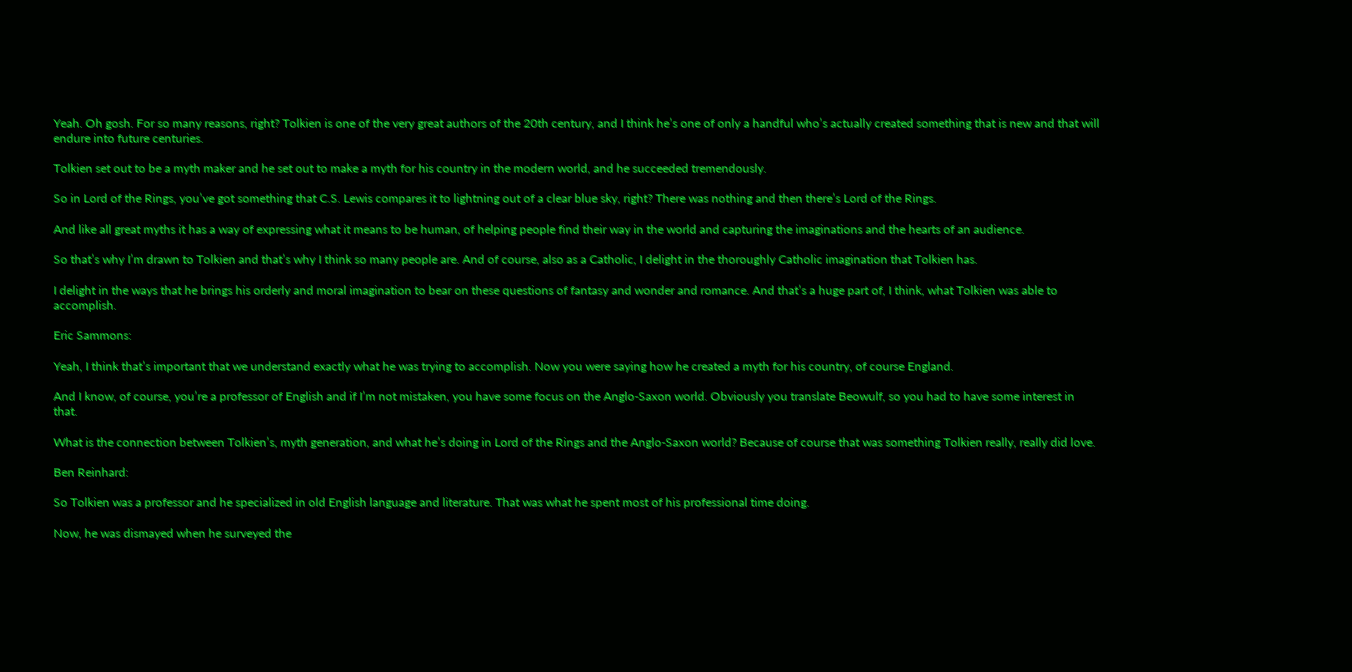Yeah. Oh gosh. For so many reasons, right? Tolkien is one of the very great authors of the 20th century, and I think he’s one of only a handful who’s actually created something that is new and that will endure into future centuries.

Tolkien set out to be a myth maker and he set out to make a myth for his country in the modern world, and he succeeded tremendously.

So in Lord of the Rings, you’ve got something that C.S. Lewis compares it to lightning out of a clear blue sky, right? There was nothing and then there’s Lord of the Rings.

And like all great myths it has a way of expressing what it means to be human, of helping people find their way in the world and capturing the imaginations and the hearts of an audience.

So that’s why I’m drawn to Tolkien and that’s why I think so many people are. And of course, also as a Catholic, I delight in the thoroughly Catholic imagination that Tolkien has.

I delight in the ways that he brings his orderly and moral imagination to bear on these questions of fantasy and wonder and romance. And that’s a huge part of, I think, what Tolkien was able to accomplish.

Eric Sammons:

Yeah, I think that’s important that we understand exactly what he was trying to accomplish. Now you were saying how he created a myth for his country, of course England.

And I know, of course, you’re a professor of English and if I’m not mistaken, you have some focus on the Anglo-Saxon world. Obviously you translate Beowulf, so you had to have some interest in that.

What is the connection between Tolkien’s, myth generation, and what he’s doing in Lord of the Rings and the Anglo-Saxon world? Because of course that was something Tolkien really, really did love.

Ben Reinhard:

So Tolkien was a professor and he specialized in old English language and literature. That was what he spent most of his professional time doing.

Now, he was dismayed when he surveyed the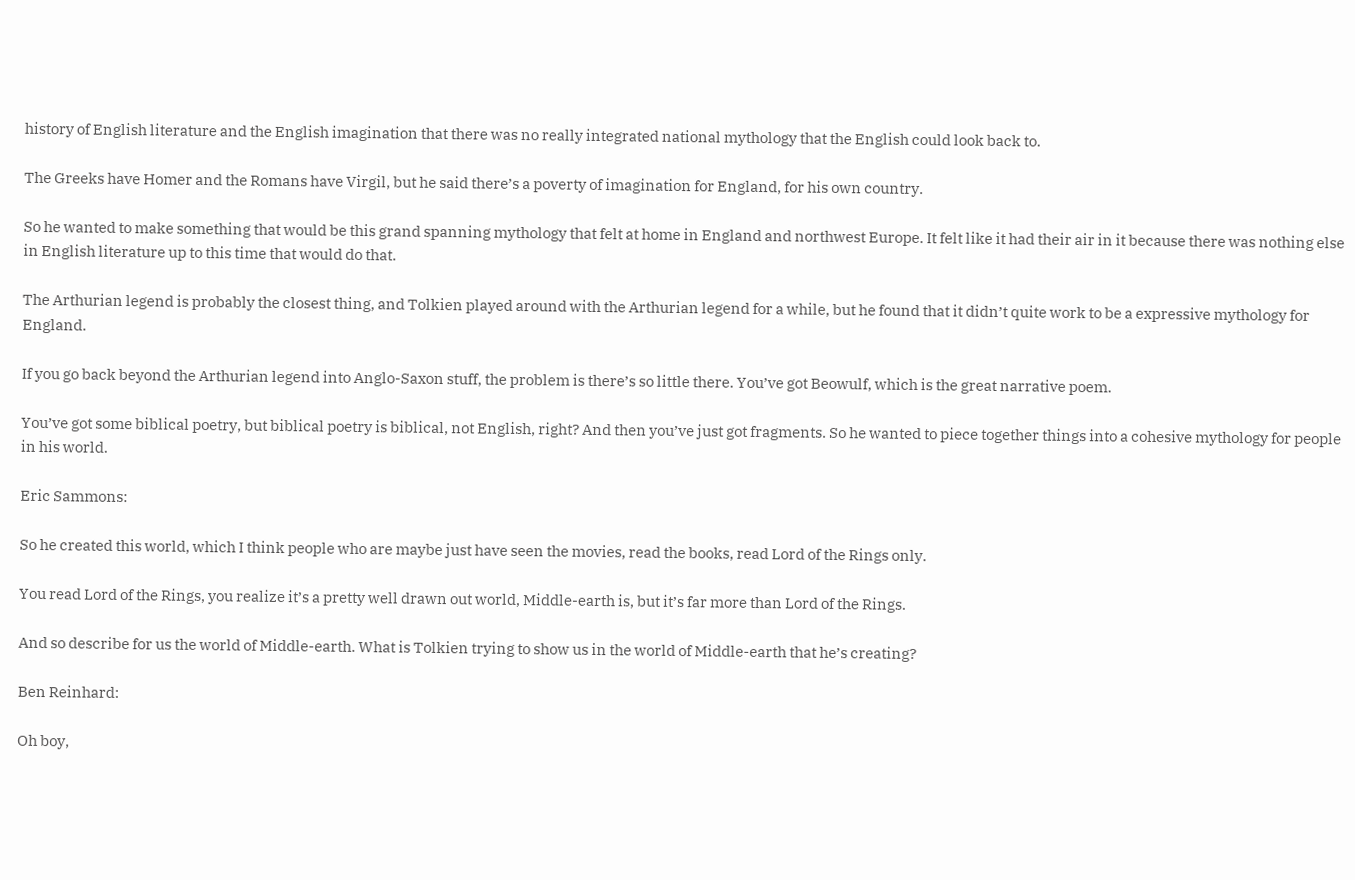history of English literature and the English imagination that there was no really integrated national mythology that the English could look back to.

The Greeks have Homer and the Romans have Virgil, but he said there’s a poverty of imagination for England, for his own country.

So he wanted to make something that would be this grand spanning mythology that felt at home in England and northwest Europe. It felt like it had their air in it because there was nothing else in English literature up to this time that would do that.

The Arthurian legend is probably the closest thing, and Tolkien played around with the Arthurian legend for a while, but he found that it didn’t quite work to be a expressive mythology for England.

If you go back beyond the Arthurian legend into Anglo-Saxon stuff, the problem is there’s so little there. You’ve got Beowulf, which is the great narrative poem.

You’ve got some biblical poetry, but biblical poetry is biblical, not English, right? And then you’ve just got fragments. So he wanted to piece together things into a cohesive mythology for people in his world.

Eric Sammons:

So he created this world, which I think people who are maybe just have seen the movies, read the books, read Lord of the Rings only.

You read Lord of the Rings, you realize it’s a pretty well drawn out world, Middle-earth is, but it’s far more than Lord of the Rings.

And so describe for us the world of Middle-earth. What is Tolkien trying to show us in the world of Middle-earth that he’s creating?

Ben Reinhard:

Oh boy,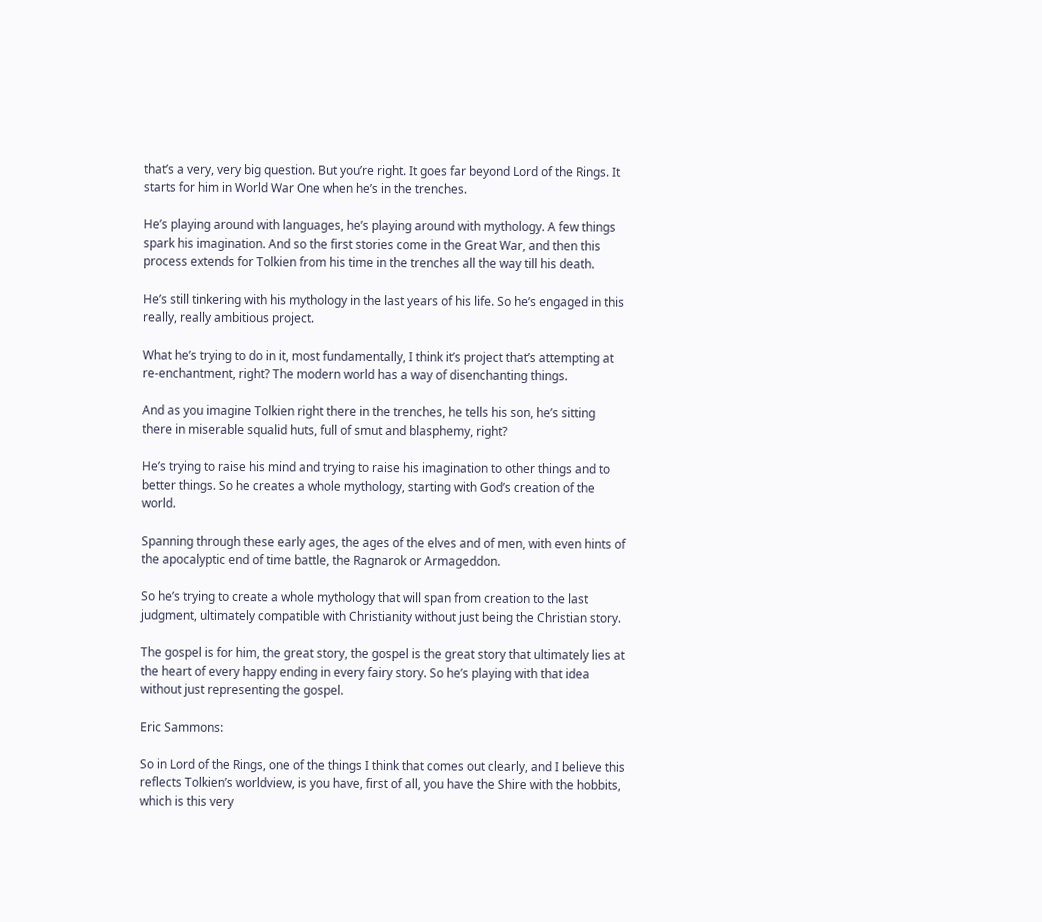that’s a very, very big question. But you’re right. It goes far beyond Lord of the Rings. It starts for him in World War One when he’s in the trenches.

He’s playing around with languages, he’s playing around with mythology. A few things spark his imagination. And so the first stories come in the Great War, and then this process extends for Tolkien from his time in the trenches all the way till his death.

He’s still tinkering with his mythology in the last years of his life. So he’s engaged in this really, really ambitious project.

What he’s trying to do in it, most fundamentally, I think it’s project that’s attempting at re-enchantment, right? The modern world has a way of disenchanting things.

And as you imagine Tolkien right there in the trenches, he tells his son, he’s sitting there in miserable squalid huts, full of smut and blasphemy, right?

He’s trying to raise his mind and trying to raise his imagination to other things and to better things. So he creates a whole mythology, starting with God’s creation of the world.

Spanning through these early ages, the ages of the elves and of men, with even hints of the apocalyptic end of time battle, the Ragnarok or Armageddon.

So he’s trying to create a whole mythology that will span from creation to the last judgment, ultimately compatible with Christianity without just being the Christian story.

The gospel is for him, the great story, the gospel is the great story that ultimately lies at the heart of every happy ending in every fairy story. So he’s playing with that idea without just representing the gospel.

Eric Sammons:

So in Lord of the Rings, one of the things I think that comes out clearly, and I believe this reflects Tolkien’s worldview, is you have, first of all, you have the Shire with the hobbits, which is this very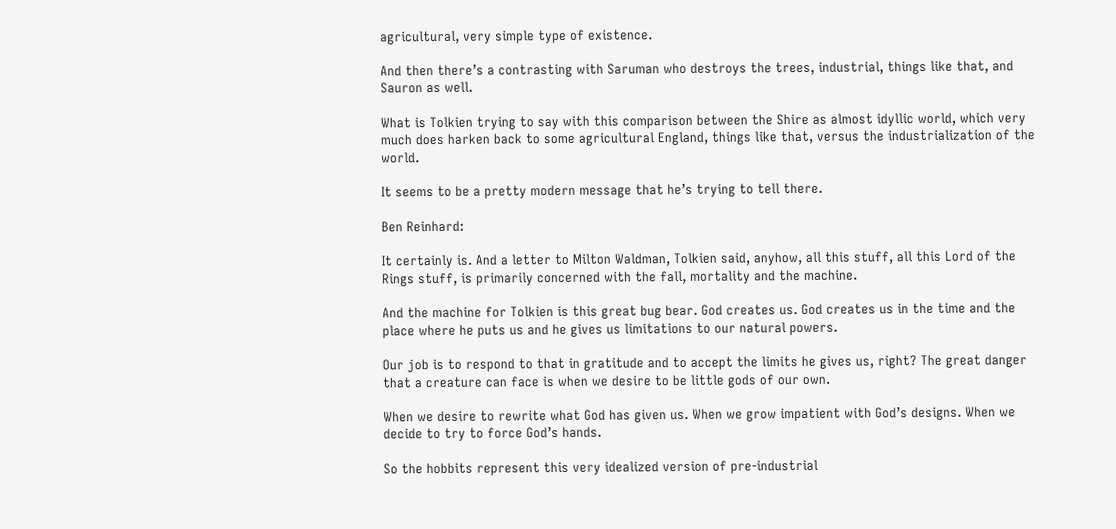agricultural, very simple type of existence.

And then there’s a contrasting with Saruman who destroys the trees, industrial, things like that, and Sauron as well.

What is Tolkien trying to say with this comparison between the Shire as almost idyllic world, which very much does harken back to some agricultural England, things like that, versus the industrialization of the world.

It seems to be a pretty modern message that he’s trying to tell there.

Ben Reinhard:

It certainly is. And a letter to Milton Waldman, Tolkien said, anyhow, all this stuff, all this Lord of the Rings stuff, is primarily concerned with the fall, mortality and the machine.

And the machine for Tolkien is this great bug bear. God creates us. God creates us in the time and the place where he puts us and he gives us limitations to our natural powers.

Our job is to respond to that in gratitude and to accept the limits he gives us, right? The great danger that a creature can face is when we desire to be little gods of our own.

When we desire to rewrite what God has given us. When we grow impatient with God’s designs. When we decide to try to force God’s hands.

So the hobbits represent this very idealized version of pre-industrial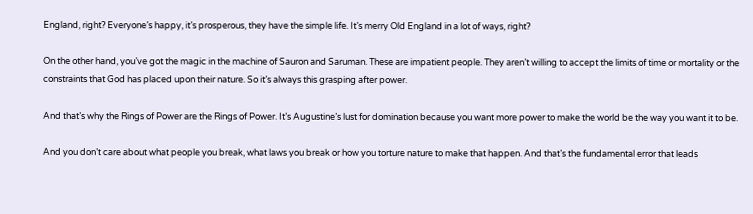England, right? Everyone’s happy, it’s prosperous, they have the simple life. It’s merry Old England in a lot of ways, right?

On the other hand, you’ve got the magic in the machine of Sauron and Saruman. These are impatient people. They aren’t willing to accept the limits of time or mortality or the constraints that God has placed upon their nature. So it’s always this grasping after power.

And that’s why the Rings of Power are the Rings of Power. It’s Augustine’s lust for domination because you want more power to make the world be the way you want it to be.

And you don’t care about what people you break, what laws you break or how you torture nature to make that happen. And that’s the fundamental error that leads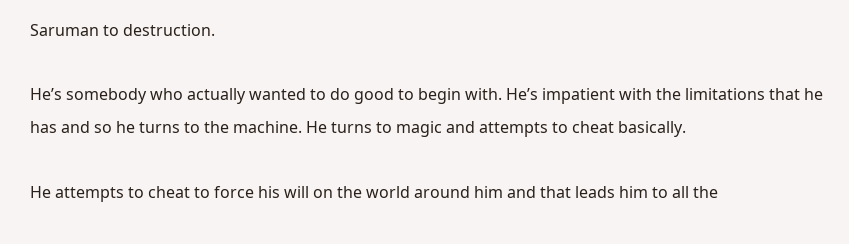Saruman to destruction.

He’s somebody who actually wanted to do good to begin with. He’s impatient with the limitations that he has and so he turns to the machine. He turns to magic and attempts to cheat basically.

He attempts to cheat to force his will on the world around him and that leads him to all the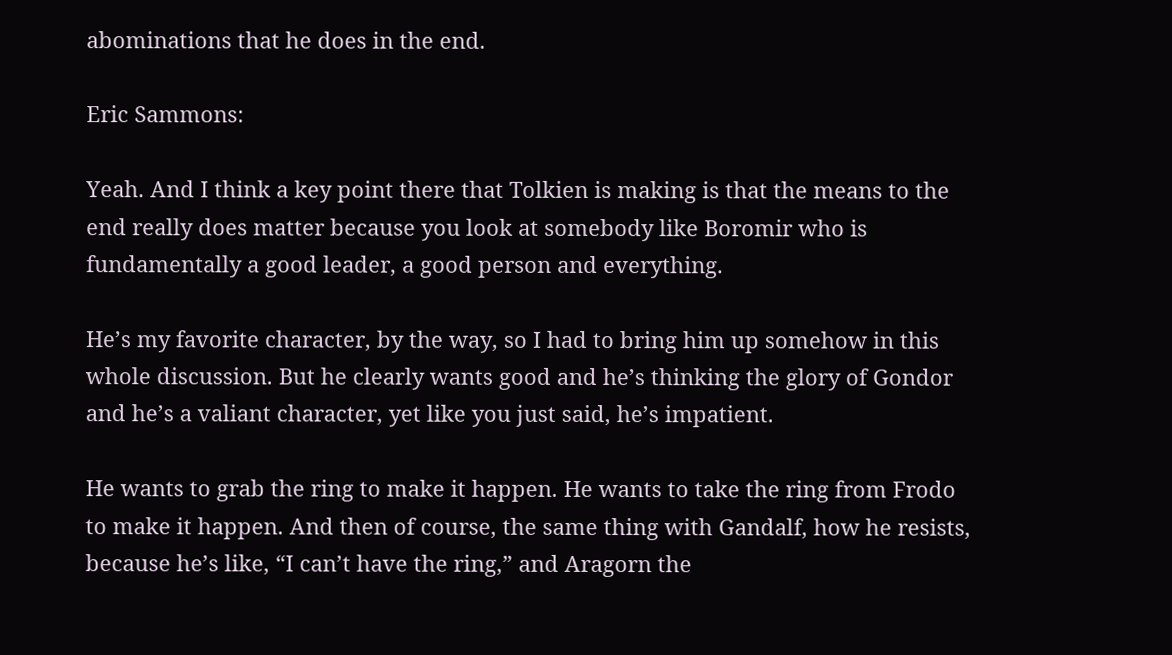abominations that he does in the end.

Eric Sammons:

Yeah. And I think a key point there that Tolkien is making is that the means to the end really does matter because you look at somebody like Boromir who is fundamentally a good leader, a good person and everything.

He’s my favorite character, by the way, so I had to bring him up somehow in this whole discussion. But he clearly wants good and he’s thinking the glory of Gondor and he’s a valiant character, yet like you just said, he’s impatient.

He wants to grab the ring to make it happen. He wants to take the ring from Frodo to make it happen. And then of course, the same thing with Gandalf, how he resists, because he’s like, “I can’t have the ring,” and Aragorn the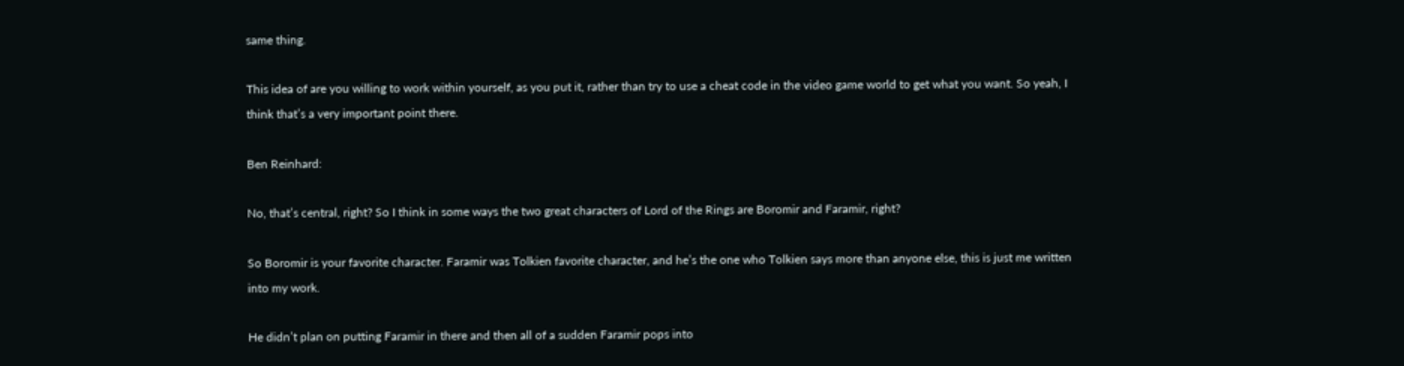same thing.

This idea of are you willing to work within yourself, as you put it, rather than try to use a cheat code in the video game world to get what you want. So yeah, I think that’s a very important point there.

Ben Reinhard:

No, that’s central, right? So I think in some ways the two great characters of Lord of the Rings are Boromir and Faramir, right?

So Boromir is your favorite character. Faramir was Tolkien favorite character, and he’s the one who Tolkien says more than anyone else, this is just me written into my work.

He didn’t plan on putting Faramir in there and then all of a sudden Faramir pops into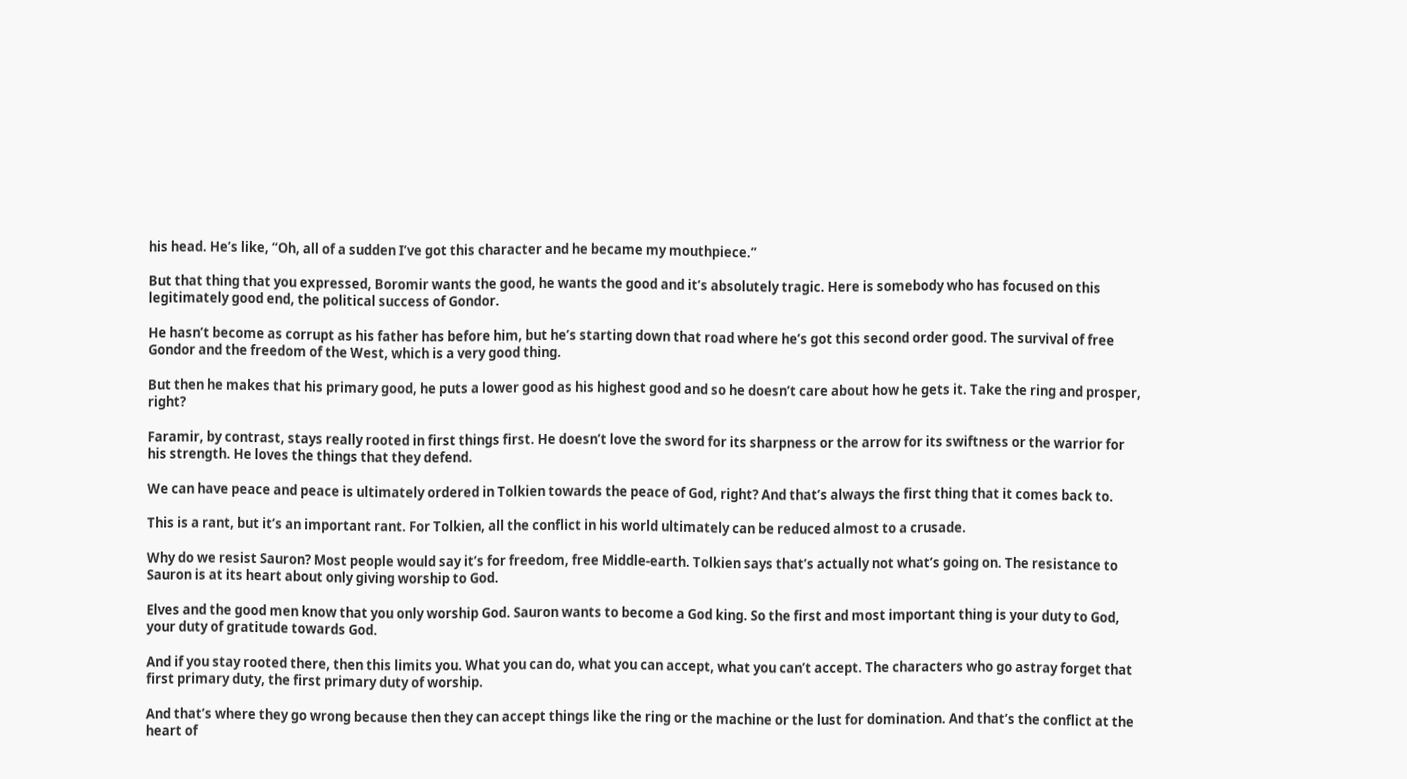his head. He’s like, “Oh, all of a sudden I’ve got this character and he became my mouthpiece.”

But that thing that you expressed, Boromir wants the good, he wants the good and it’s absolutely tragic. Here is somebody who has focused on this legitimately good end, the political success of Gondor.

He hasn’t become as corrupt as his father has before him, but he’s starting down that road where he’s got this second order good. The survival of free Gondor and the freedom of the West, which is a very good thing.

But then he makes that his primary good, he puts a lower good as his highest good and so he doesn’t care about how he gets it. Take the ring and prosper, right?

Faramir, by contrast, stays really rooted in first things first. He doesn’t love the sword for its sharpness or the arrow for its swiftness or the warrior for his strength. He loves the things that they defend.

We can have peace and peace is ultimately ordered in Tolkien towards the peace of God, right? And that’s always the first thing that it comes back to.

This is a rant, but it’s an important rant. For Tolkien, all the conflict in his world ultimately can be reduced almost to a crusade.

Why do we resist Sauron? Most people would say it’s for freedom, free Middle-earth. Tolkien says that’s actually not what’s going on. The resistance to Sauron is at its heart about only giving worship to God.

Elves and the good men know that you only worship God. Sauron wants to become a God king. So the first and most important thing is your duty to God, your duty of gratitude towards God.

And if you stay rooted there, then this limits you. What you can do, what you can accept, what you can’t accept. The characters who go astray forget that first primary duty, the first primary duty of worship.

And that’s where they go wrong because then they can accept things like the ring or the machine or the lust for domination. And that’s the conflict at the heart of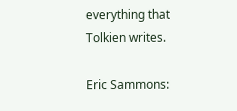everything that Tolkien writes.

Eric Sammons: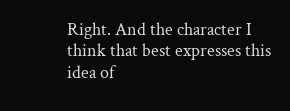Right. And the character I think that best expresses this idea of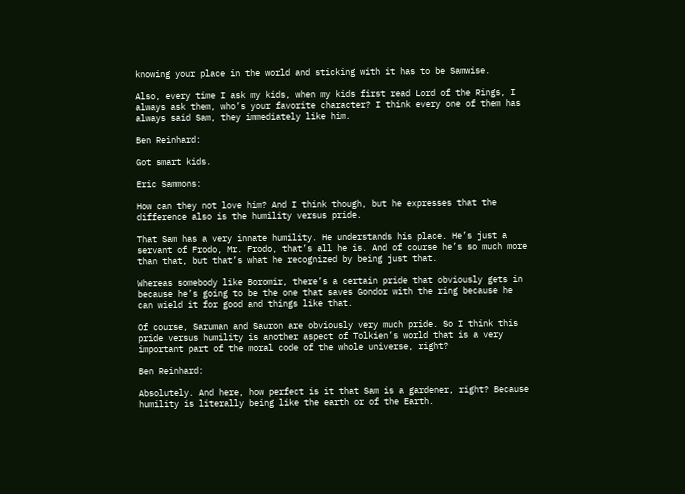knowing your place in the world and sticking with it has to be Samwise.

Also, every time I ask my kids, when my kids first read Lord of the Rings, I always ask them, who’s your favorite character? I think every one of them has always said Sam, they immediately like him.

Ben Reinhard:

Got smart kids.

Eric Sammons:

How can they not love him? And I think though, but he expresses that the difference also is the humility versus pride.

That Sam has a very innate humility. He understands his place. He’s just a servant of Frodo, Mr. Frodo, that’s all he is. And of course he’s so much more than that, but that’s what he recognized by being just that.

Whereas somebody like Boromir, there’s a certain pride that obviously gets in because he’s going to be the one that saves Gondor with the ring because he can wield it for good and things like that.

Of course, Saruman and Sauron are obviously very much pride. So I think this pride versus humility is another aspect of Tolkien’s world that is a very important part of the moral code of the whole universe, right?

Ben Reinhard:

Absolutely. And here, how perfect is it that Sam is a gardener, right? Because humility is literally being like the earth or of the Earth.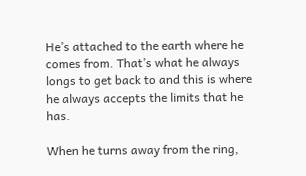He’s attached to the earth where he comes from. That’s what he always longs to get back to and this is where he always accepts the limits that he has.

When he turns away from the ring,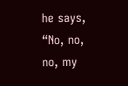he says, “No, no, no, my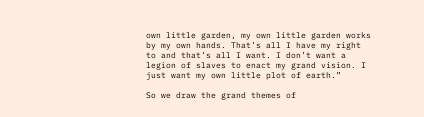own little garden, my own little garden works by my own hands. That’s all I have my right to and that’s all I want. I don’t want a legion of slaves to enact my grand vision. I just want my own little plot of earth.”

So we draw the grand themes of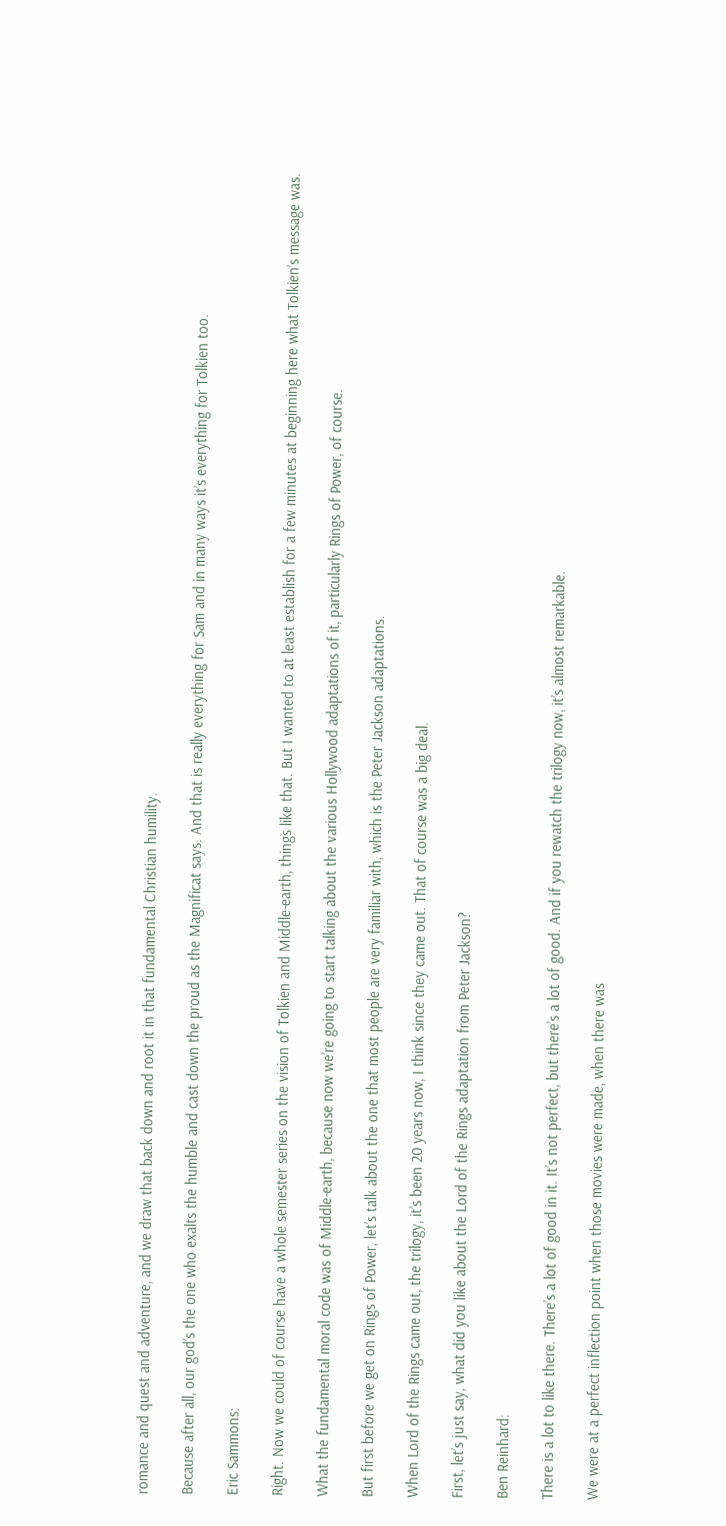romance and quest and adventure, and we draw that back down and root it in that fundamental Christian humility.

Because after all, our god’s the one who exalts the humble and cast down the proud as the Magnificat says. And that is really everything for Sam and in many ways it’s everything for Tolkien too.

Eric Sammons:

Right. Now we could of course have a whole semester series on the vision of Tolkien and Middle-earth, things like that. But I wanted to at least establish for a few minutes at beginning here what Tolkien’s message was.

What the fundamental moral code was of Middle-earth, because now we’re going to start talking about the various Hollywood adaptations of it, particularly Rings of Power, of course.

But first before we get on Rings of Power, let’s talk about the one that most people are very familiar with, which is the Peter Jackson adaptations.

When Lord of the Rings came out, the trilogy, it’s been 20 years now, I think since they came out. That of course was a big deal.

First, let’s just say, what did you like about the Lord of the Rings adaptation from Peter Jackson?

Ben Reinhard:

There is a lot to like there. There’s a lot of good in it. It’s not perfect, but there’s a lot of good. And if you rewatch the trilogy now, it’s almost remarkable.

We were at a perfect inflection point when those movies were made, when there was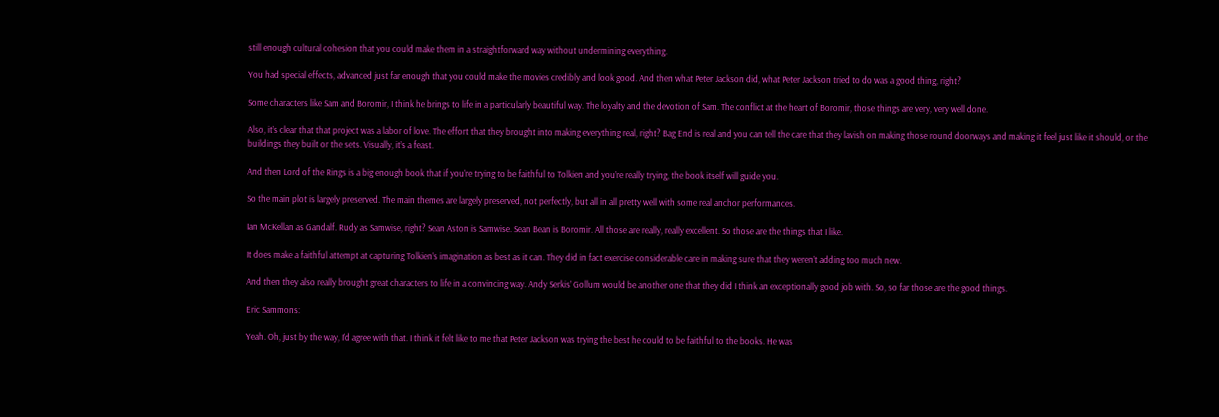still enough cultural cohesion that you could make them in a straightforward way without undermining everything.

You had special effects, advanced just far enough that you could make the movies credibly and look good. And then what Peter Jackson did, what Peter Jackson tried to do was a good thing, right?

Some characters like Sam and Boromir, I think he brings to life in a particularly beautiful way. The loyalty and the devotion of Sam. The conflict at the heart of Boromir, those things are very, very well done.

Also, it’s clear that that project was a labor of love. The effort that they brought into making everything real, right? Bag End is real and you can tell the care that they lavish on making those round doorways and making it feel just like it should, or the buildings they built or the sets. Visually, it’s a feast.

And then Lord of the Rings is a big enough book that if you’re trying to be faithful to Tolkien and you’re really trying, the book itself will guide you.

So the main plot is largely preserved. The main themes are largely preserved, not perfectly, but all in all pretty well with some real anchor performances.

Ian McKellan as Gandalf. Rudy as Samwise, right? Sean Aston is Samwise. Sean Bean is Boromir. All those are really, really excellent. So those are the things that I like.

It does make a faithful attempt at capturing Tolkien’s imagination as best as it can. They did in fact exercise considerable care in making sure that they weren’t adding too much new.

And then they also really brought great characters to life in a convincing way. Andy Serkis’ Gollum would be another one that they did I think an exceptionally good job with. So, so far those are the good things.

Eric Sammons:

Yeah. Oh, just by the way, I’d agree with that. I think it felt like to me that Peter Jackson was trying the best he could to be faithful to the books. He was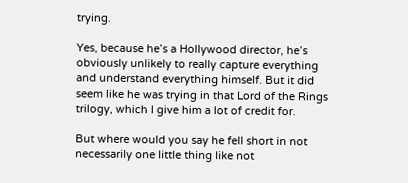trying.

Yes, because he’s a Hollywood director, he’s obviously unlikely to really capture everything and understand everything himself. But it did seem like he was trying in that Lord of the Rings trilogy, which I give him a lot of credit for.

But where would you say he fell short in not necessarily one little thing like not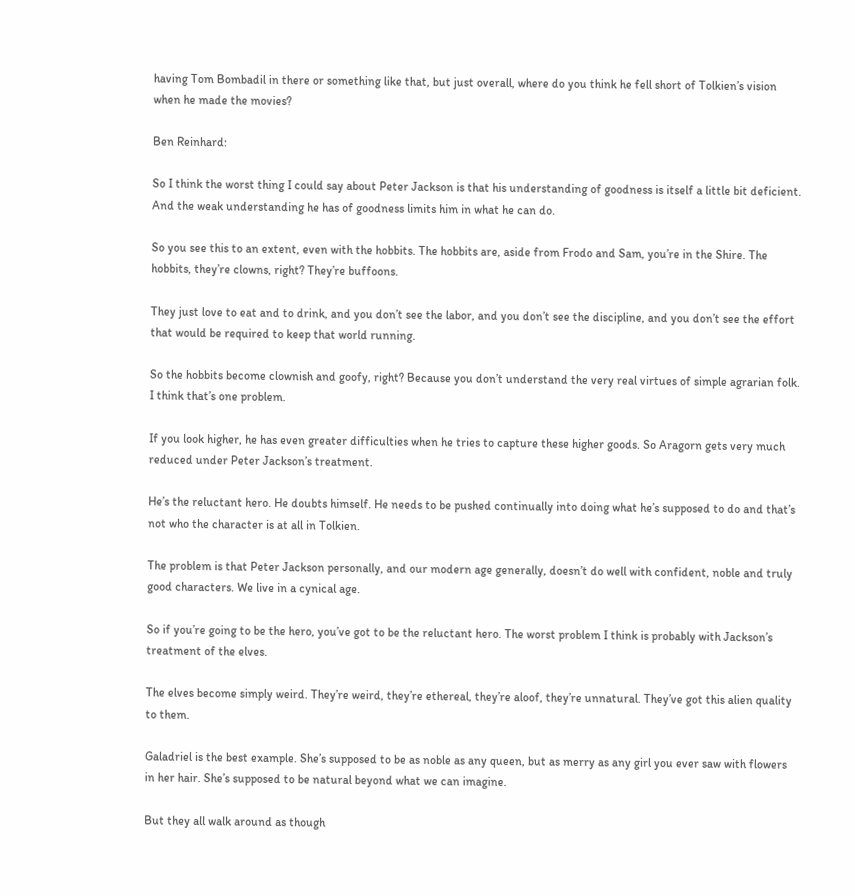having Tom Bombadil in there or something like that, but just overall, where do you think he fell short of Tolkien’s vision when he made the movies?

Ben Reinhard:

So I think the worst thing I could say about Peter Jackson is that his understanding of goodness is itself a little bit deficient. And the weak understanding he has of goodness limits him in what he can do.

So you see this to an extent, even with the hobbits. The hobbits are, aside from Frodo and Sam, you’re in the Shire. The hobbits, they’re clowns, right? They’re buffoons.

They just love to eat and to drink, and you don’t see the labor, and you don’t see the discipline, and you don’t see the effort that would be required to keep that world running.

So the hobbits become clownish and goofy, right? Because you don’t understand the very real virtues of simple agrarian folk. I think that’s one problem.

If you look higher, he has even greater difficulties when he tries to capture these higher goods. So Aragorn gets very much reduced under Peter Jackson’s treatment.

He’s the reluctant hero. He doubts himself. He needs to be pushed continually into doing what he’s supposed to do and that’s not who the character is at all in Tolkien.

The problem is that Peter Jackson personally, and our modern age generally, doesn’t do well with confident, noble and truly good characters. We live in a cynical age.

So if you’re going to be the hero, you’ve got to be the reluctant hero. The worst problem I think is probably with Jackson’s treatment of the elves.

The elves become simply weird. They’re weird, they’re ethereal, they’re aloof, they’re unnatural. They’ve got this alien quality to them.

Galadriel is the best example. She’s supposed to be as noble as any queen, but as merry as any girl you ever saw with flowers in her hair. She’s supposed to be natural beyond what we can imagine.

But they all walk around as though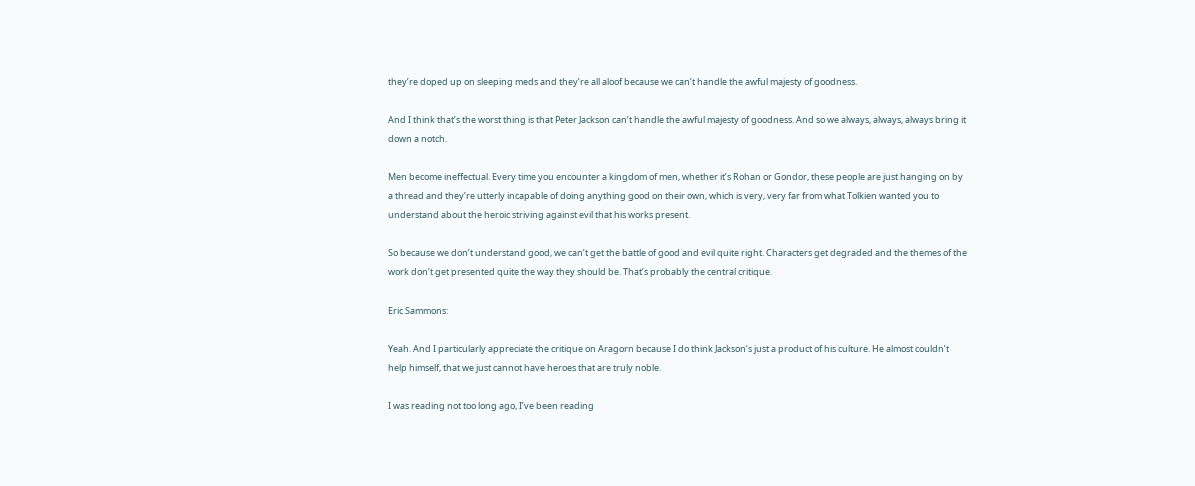they’re doped up on sleeping meds and they’re all aloof because we can’t handle the awful majesty of goodness.

And I think that’s the worst thing is that Peter Jackson can’t handle the awful majesty of goodness. And so we always, always, always bring it down a notch.

Men become ineffectual. Every time you encounter a kingdom of men, whether it’s Rohan or Gondor, these people are just hanging on by a thread and they’re utterly incapable of doing anything good on their own, which is very, very far from what Tolkien wanted you to understand about the heroic striving against evil that his works present.

So because we don’t understand good, we can’t get the battle of good and evil quite right. Characters get degraded and the themes of the work don’t get presented quite the way they should be. That’s probably the central critique.

Eric Sammons:

Yeah. And I particularly appreciate the critique on Aragorn because I do think Jackson’s just a product of his culture. He almost couldn’t help himself, that we just cannot have heroes that are truly noble.

I was reading not too long ago, I’ve been reading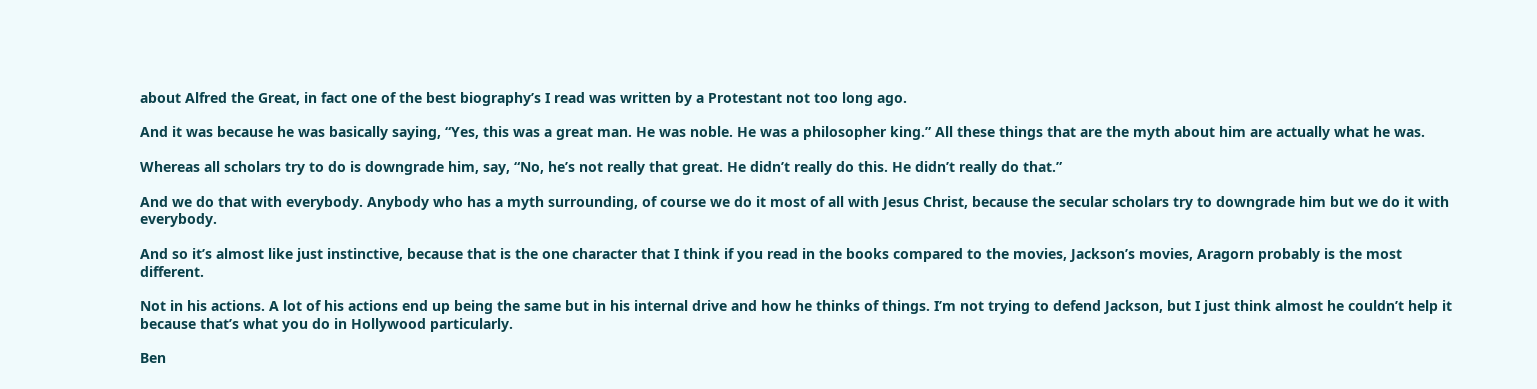about Alfred the Great, in fact one of the best biography’s I read was written by a Protestant not too long ago.

And it was because he was basically saying, “Yes, this was a great man. He was noble. He was a philosopher king.” All these things that are the myth about him are actually what he was.

Whereas all scholars try to do is downgrade him, say, “No, he’s not really that great. He didn’t really do this. He didn’t really do that.”

And we do that with everybody. Anybody who has a myth surrounding, of course we do it most of all with Jesus Christ, because the secular scholars try to downgrade him but we do it with everybody.

And so it’s almost like just instinctive, because that is the one character that I think if you read in the books compared to the movies, Jackson’s movies, Aragorn probably is the most different.

Not in his actions. A lot of his actions end up being the same but in his internal drive and how he thinks of things. I’m not trying to defend Jackson, but I just think almost he couldn’t help it because that’s what you do in Hollywood particularly.

Ben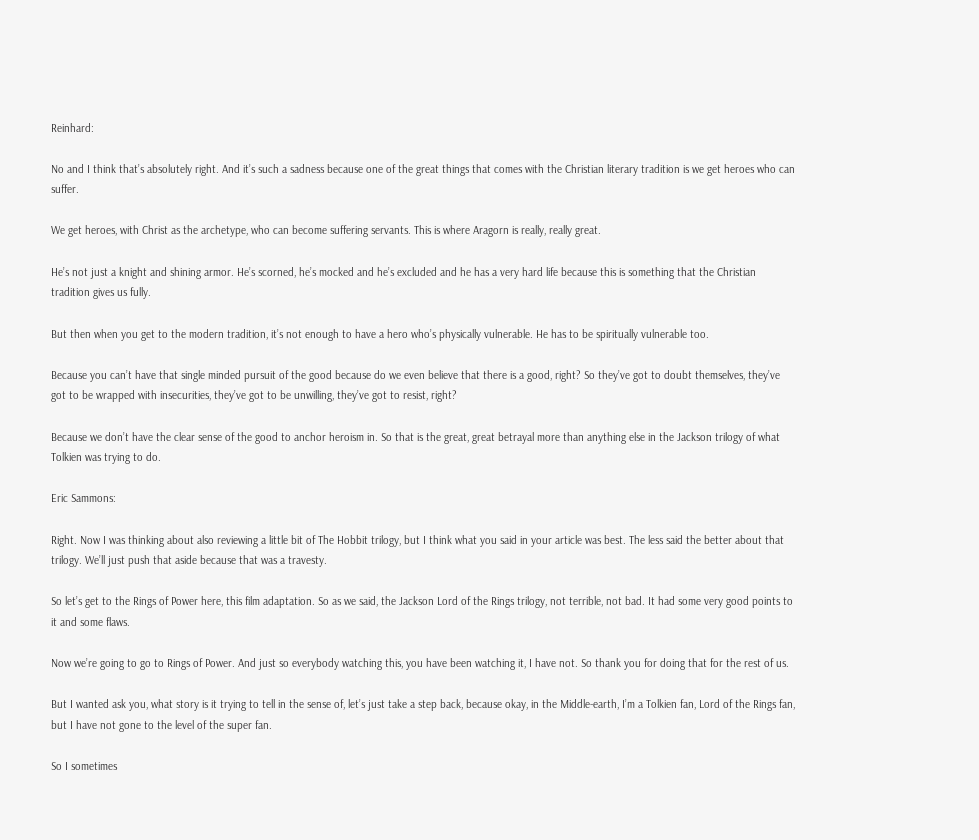Reinhard:

No and I think that’s absolutely right. And it’s such a sadness because one of the great things that comes with the Christian literary tradition is we get heroes who can suffer.

We get heroes, with Christ as the archetype, who can become suffering servants. This is where Aragorn is really, really great.

He’s not just a knight and shining armor. He’s scorned, he’s mocked and he’s excluded and he has a very hard life because this is something that the Christian tradition gives us fully.

But then when you get to the modern tradition, it’s not enough to have a hero who’s physically vulnerable. He has to be spiritually vulnerable too.

Because you can’t have that single minded pursuit of the good because do we even believe that there is a good, right? So they’ve got to doubt themselves, they’ve got to be wrapped with insecurities, they’ve got to be unwilling, they’ve got to resist, right?

Because we don’t have the clear sense of the good to anchor heroism in. So that is the great, great betrayal more than anything else in the Jackson trilogy of what Tolkien was trying to do.

Eric Sammons:

Right. Now I was thinking about also reviewing a little bit of The Hobbit trilogy, but I think what you said in your article was best. The less said the better about that trilogy. We’ll just push that aside because that was a travesty.

So let’s get to the Rings of Power here, this film adaptation. So as we said, the Jackson Lord of the Rings trilogy, not terrible, not bad. It had some very good points to it and some flaws.

Now we’re going to go to Rings of Power. And just so everybody watching this, you have been watching it, I have not. So thank you for doing that for the rest of us.

But I wanted ask you, what story is it trying to tell in the sense of, let’s just take a step back, because okay, in the Middle-earth, I’m a Tolkien fan, Lord of the Rings fan, but I have not gone to the level of the super fan.

So I sometimes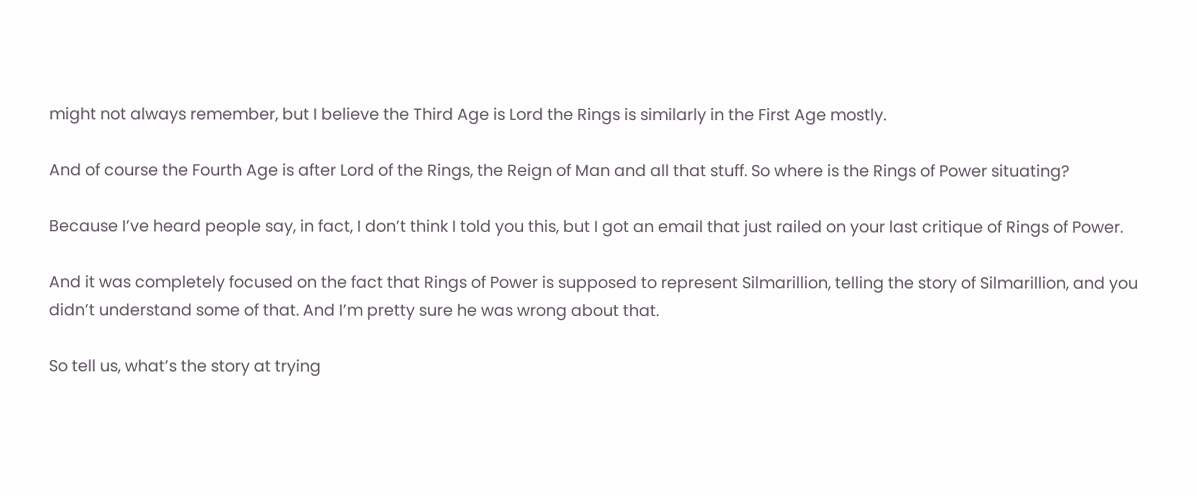might not always remember, but I believe the Third Age is Lord the Rings is similarly in the First Age mostly.

And of course the Fourth Age is after Lord of the Rings, the Reign of Man and all that stuff. So where is the Rings of Power situating?

Because I’ve heard people say, in fact, I don’t think I told you this, but I got an email that just railed on your last critique of Rings of Power.

And it was completely focused on the fact that Rings of Power is supposed to represent Silmarillion, telling the story of Silmarillion, and you didn’t understand some of that. And I’m pretty sure he was wrong about that.

So tell us, what’s the story at trying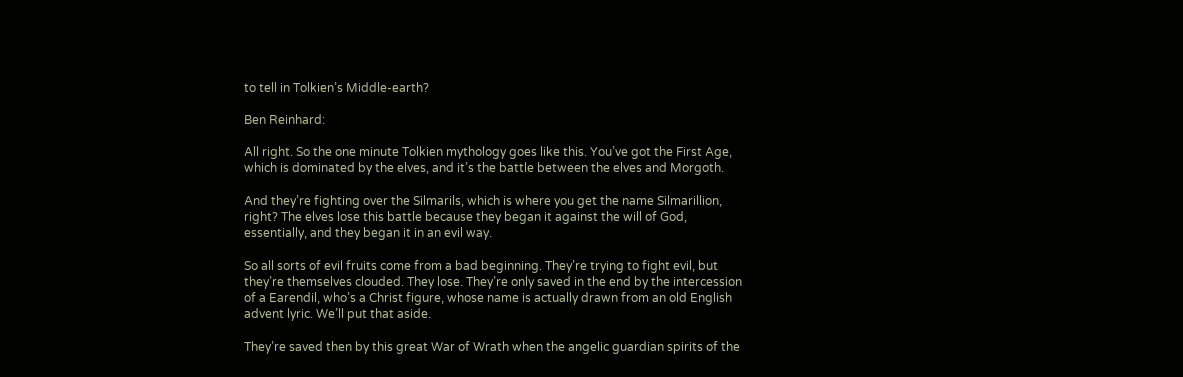to tell in Tolkien’s Middle-earth?

Ben Reinhard:

All right. So the one minute Tolkien mythology goes like this. You’ve got the First Age, which is dominated by the elves, and it’s the battle between the elves and Morgoth.

And they’re fighting over the Silmarils, which is where you get the name Silmarillion, right? The elves lose this battle because they began it against the will of God, essentially, and they began it in an evil way.

So all sorts of evil fruits come from a bad beginning. They’re trying to fight evil, but they’re themselves clouded. They lose. They’re only saved in the end by the intercession of a Earendil, who’s a Christ figure, whose name is actually drawn from an old English advent lyric. We’ll put that aside.

They’re saved then by this great War of Wrath when the angelic guardian spirits of the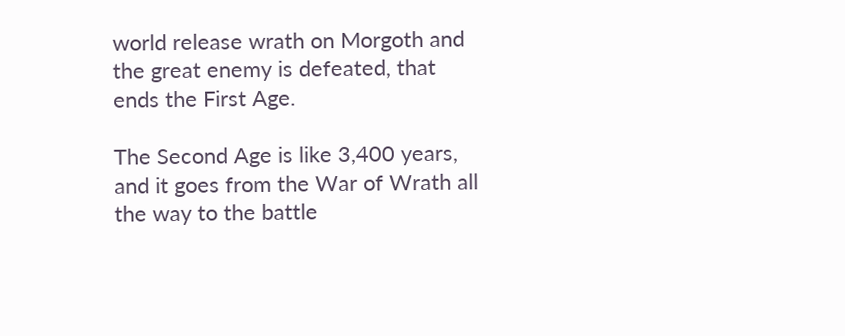world release wrath on Morgoth and the great enemy is defeated, that ends the First Age.

The Second Age is like 3,400 years, and it goes from the War of Wrath all the way to the battle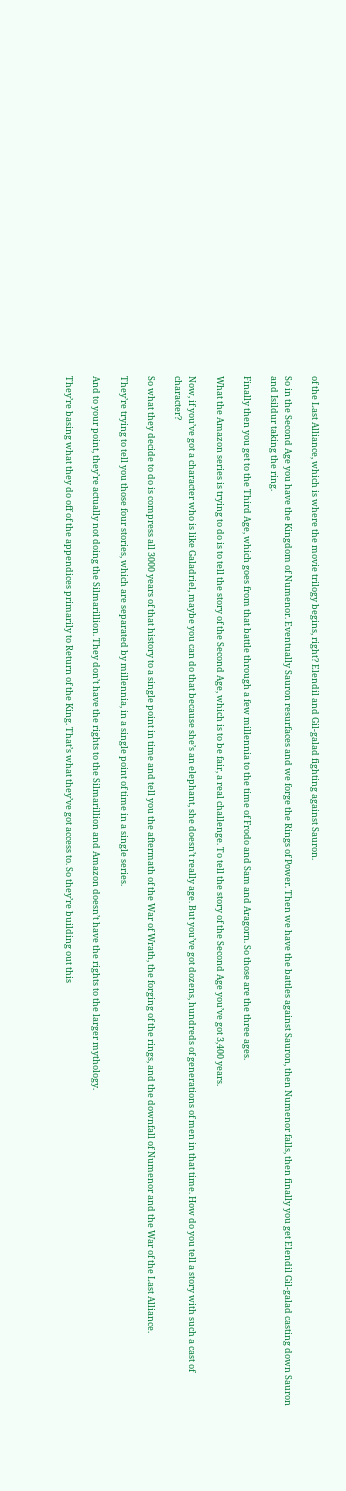of the Last Alliance, which is where the movie trilogy begins, right? Elendil and Gil-galad fighting against Sauron.

So in the Second Age you have the Kingdom of Numenor. Eventually Sauron resurfaces and we forge the Rings of Power. Then we have the battles against Sauron, then Numenor falls, then finally you get Elendil Gil-galad casting down Sauron and Isildur taking the ring.

Finally then you get to the Third Age, which goes from that battle through a few millennia to the time of Frodo and Sam and Aragorn. So those are the three ages.

What the Amazon series is trying to do is to tell the story of the Second Age, which is to be fair, a real challenge. To tell the story of the Second Age you’ve got 3,400 years.

Now, if you’ve got a character who is like Galadriel, maybe you can do that because she’s an elephant, she doesn’t really age. But you’ve got dozens, hundreds of generations of men in that time. How do you tell a story with such a cast of character?

So what they decide to do is compress all 3000 years of that history to a single point in time and tell you the aftermath of the War of Wrath, the forging of the rings, and the downfall of Numenor and the War of the Last Alliance.

They’re trying to tell you those four stories, which are separated by millennia, in a single point of time in a single series.

And to your point, they’re actually not doing the Silmarillion. They don’t have the rights to the Silmarillion and Amazon doesn’t have the rights to the larger mythology.

They’re basing what they do off of the appendices primarily to Return of the King. That’s what they’ve got access to. So they’re building out this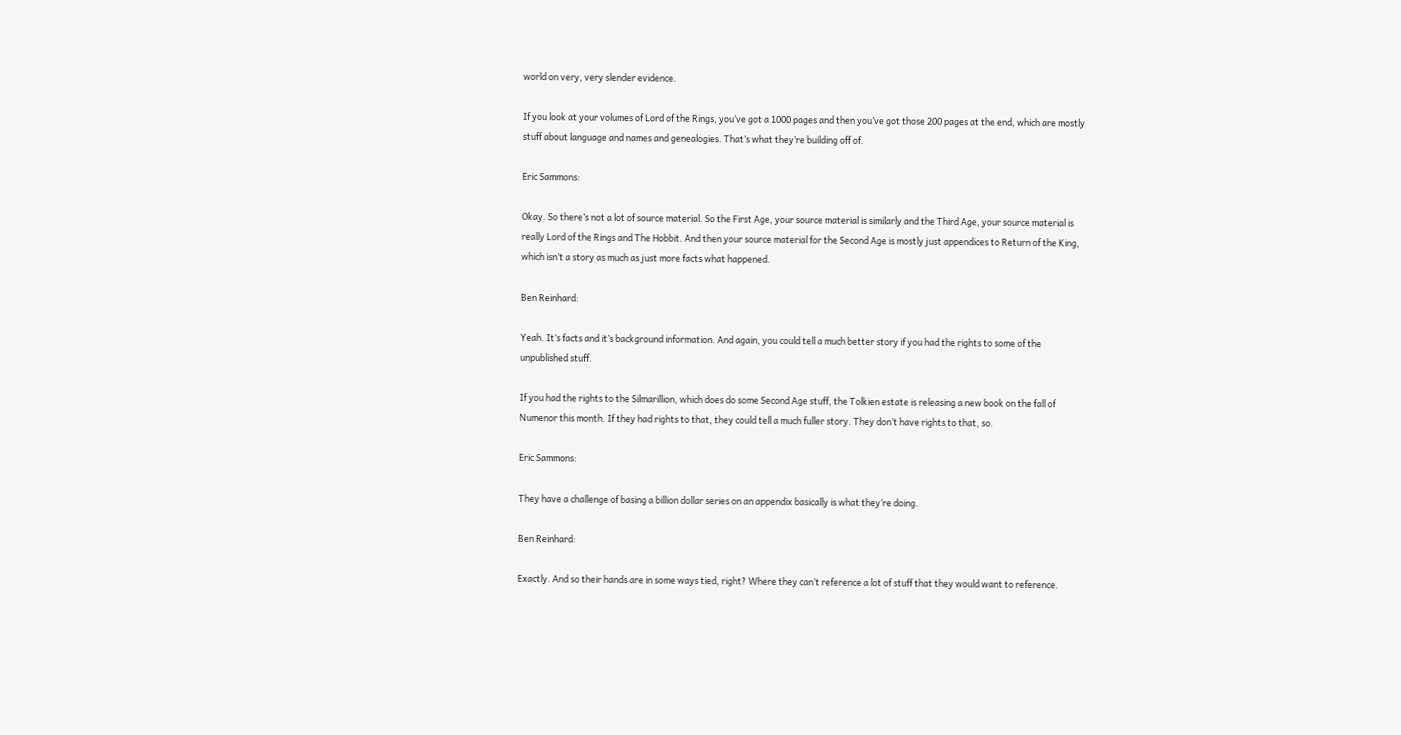world on very, very slender evidence.

If you look at your volumes of Lord of the Rings, you’ve got a 1000 pages and then you’ve got those 200 pages at the end, which are mostly stuff about language and names and genealogies. That’s what they’re building off of.

Eric Sammons:

Okay. So there’s not a lot of source material. So the First Age, your source material is similarly and the Third Age, your source material is really Lord of the Rings and The Hobbit. And then your source material for the Second Age is mostly just appendices to Return of the King, which isn’t a story as much as just more facts what happened.

Ben Reinhard:

Yeah. It’s facts and it’s background information. And again, you could tell a much better story if you had the rights to some of the unpublished stuff.

If you had the rights to the Silmarillion, which does do some Second Age stuff, the Tolkien estate is releasing a new book on the fall of Numenor this month. If they had rights to that, they could tell a much fuller story. They don’t have rights to that, so.

Eric Sammons:

They have a challenge of basing a billion dollar series on an appendix basically is what they’re doing.

Ben Reinhard:

Exactly. And so their hands are in some ways tied, right? Where they can’t reference a lot of stuff that they would want to reference.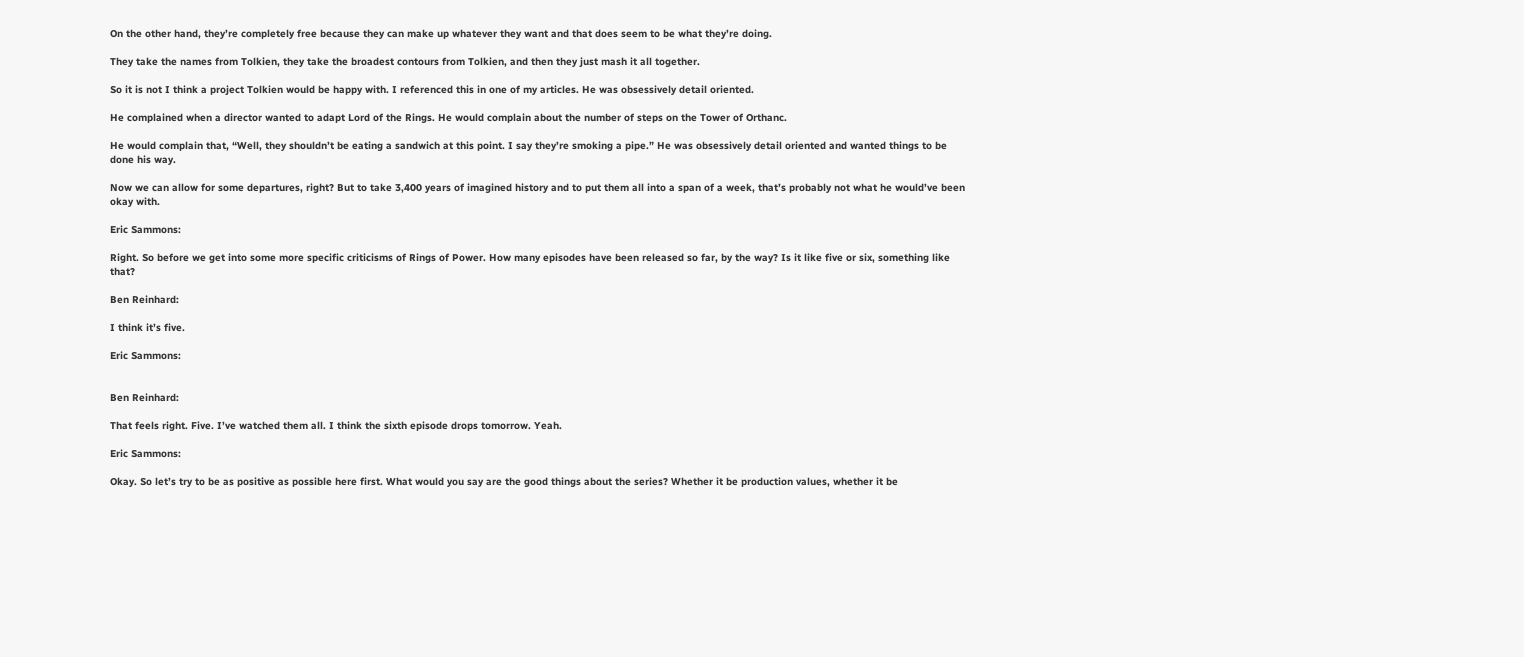On the other hand, they’re completely free because they can make up whatever they want and that does seem to be what they’re doing.

They take the names from Tolkien, they take the broadest contours from Tolkien, and then they just mash it all together.

So it is not I think a project Tolkien would be happy with. I referenced this in one of my articles. He was obsessively detail oriented.

He complained when a director wanted to adapt Lord of the Rings. He would complain about the number of steps on the Tower of Orthanc.

He would complain that, “Well, they shouldn’t be eating a sandwich at this point. I say they’re smoking a pipe.” He was obsessively detail oriented and wanted things to be done his way.

Now we can allow for some departures, right? But to take 3,400 years of imagined history and to put them all into a span of a week, that’s probably not what he would’ve been okay with.

Eric Sammons:

Right. So before we get into some more specific criticisms of Rings of Power. How many episodes have been released so far, by the way? Is it like five or six, something like that?

Ben Reinhard:

I think it’s five.

Eric Sammons:


Ben Reinhard:

That feels right. Five. I’ve watched them all. I think the sixth episode drops tomorrow. Yeah.

Eric Sammons:

Okay. So let’s try to be as positive as possible here first. What would you say are the good things about the series? Whether it be production values, whether it be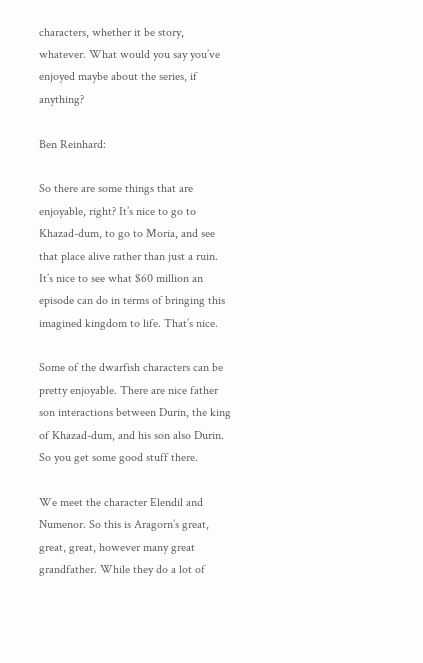characters, whether it be story, whatever. What would you say you’ve enjoyed maybe about the series, if anything?

Ben Reinhard:

So there are some things that are enjoyable, right? It’s nice to go to Khazad-dum, to go to Moria, and see that place alive rather than just a ruin. It’s nice to see what $60 million an episode can do in terms of bringing this imagined kingdom to life. That’s nice.

Some of the dwarfish characters can be pretty enjoyable. There are nice father son interactions between Durin, the king of Khazad-dum, and his son also Durin. So you get some good stuff there.

We meet the character Elendil and Numenor. So this is Aragorn’s great, great, great, however many great grandfather. While they do a lot of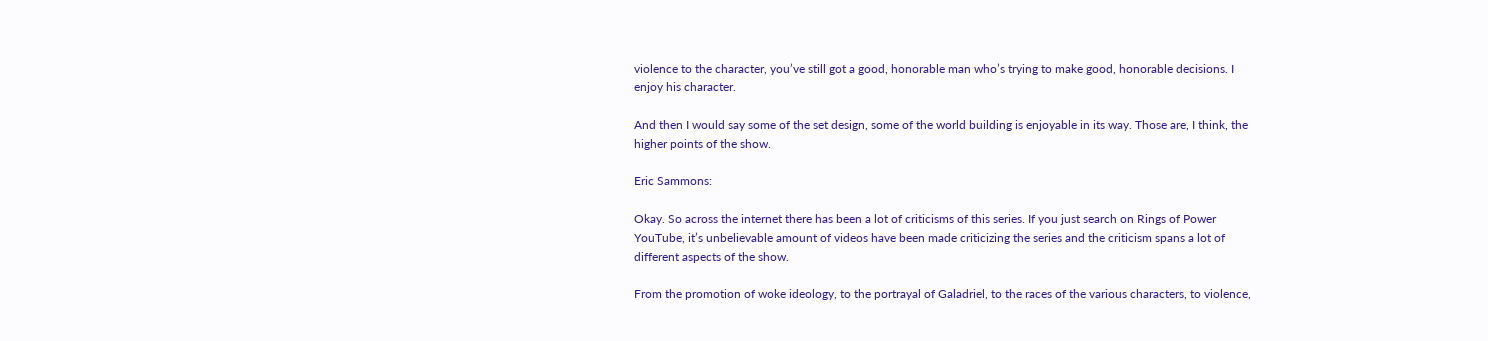violence to the character, you’ve still got a good, honorable man who’s trying to make good, honorable decisions. I enjoy his character.

And then I would say some of the set design, some of the world building is enjoyable in its way. Those are, I think, the higher points of the show.

Eric Sammons:

Okay. So across the internet there has been a lot of criticisms of this series. If you just search on Rings of Power YouTube, it’s unbelievable amount of videos have been made criticizing the series and the criticism spans a lot of different aspects of the show.

From the promotion of woke ideology, to the portrayal of Galadriel, to the races of the various characters, to violence,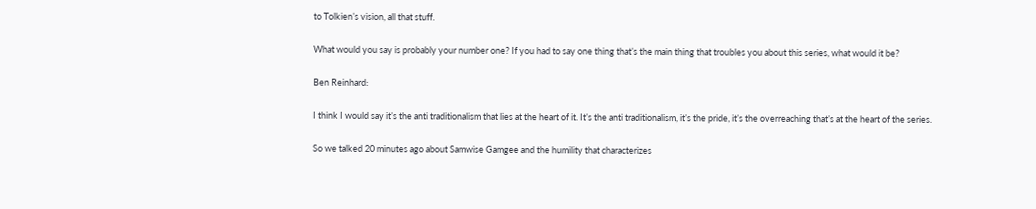to Tolkien’s vision, all that stuff.

What would you say is probably your number one? If you had to say one thing that’s the main thing that troubles you about this series, what would it be?

Ben Reinhard:

I think I would say it’s the anti traditionalism that lies at the heart of it. It’s the anti traditionalism, it’s the pride, it’s the overreaching that’s at the heart of the series.

So we talked 20 minutes ago about Samwise Gamgee and the humility that characterizes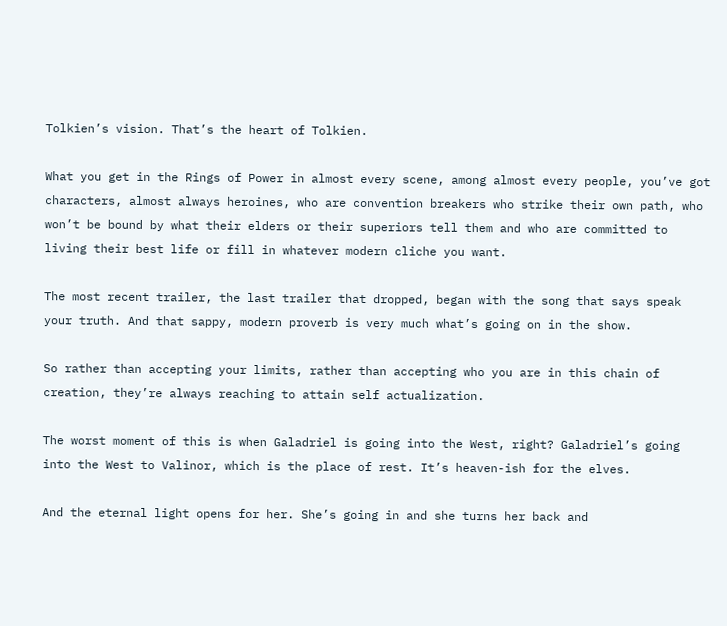Tolkien’s vision. That’s the heart of Tolkien.

What you get in the Rings of Power in almost every scene, among almost every people, you’ve got characters, almost always heroines, who are convention breakers who strike their own path, who won’t be bound by what their elders or their superiors tell them and who are committed to living their best life or fill in whatever modern cliche you want.

The most recent trailer, the last trailer that dropped, began with the song that says speak your truth. And that sappy, modern proverb is very much what’s going on in the show.

So rather than accepting your limits, rather than accepting who you are in this chain of creation, they’re always reaching to attain self actualization.

The worst moment of this is when Galadriel is going into the West, right? Galadriel’s going into the West to Valinor, which is the place of rest. It’s heaven-ish for the elves.

And the eternal light opens for her. She’s going in and she turns her back and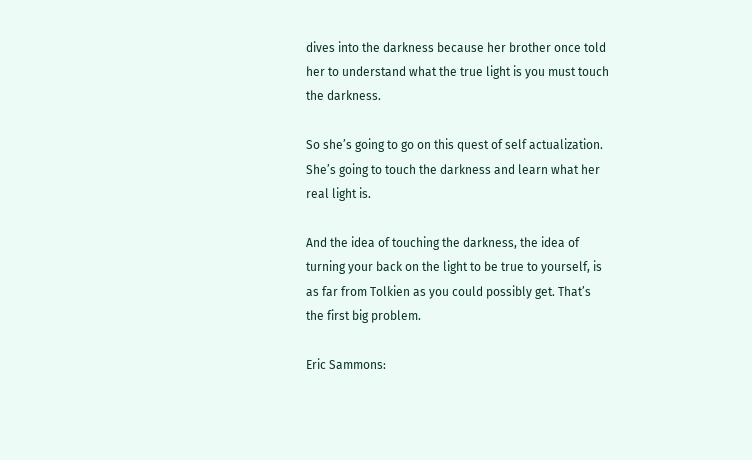dives into the darkness because her brother once told her to understand what the true light is you must touch the darkness.

So she’s going to go on this quest of self actualization. She’s going to touch the darkness and learn what her real light is.

And the idea of touching the darkness, the idea of turning your back on the light to be true to yourself, is as far from Tolkien as you could possibly get. That’s the first big problem.

Eric Sammons: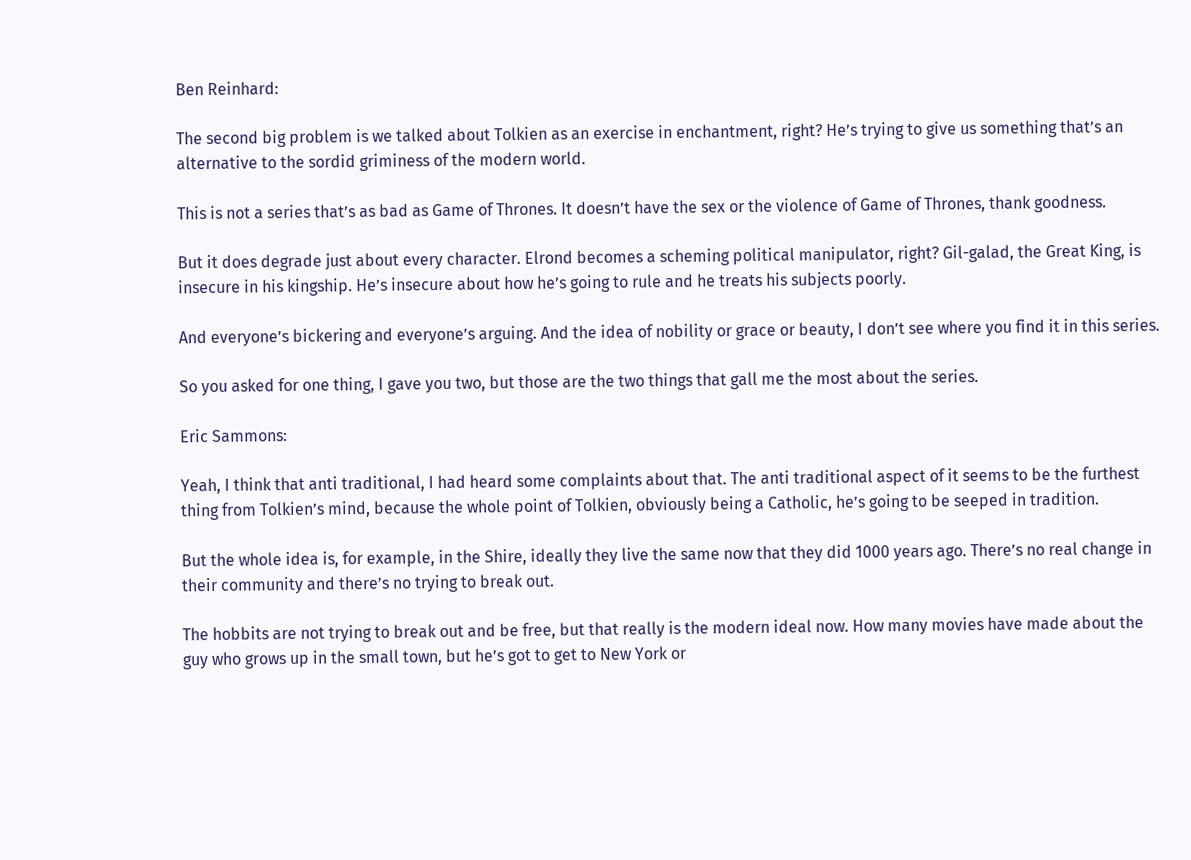Ben Reinhard:

The second big problem is we talked about Tolkien as an exercise in enchantment, right? He’s trying to give us something that’s an alternative to the sordid griminess of the modern world.

This is not a series that’s as bad as Game of Thrones. It doesn’t have the sex or the violence of Game of Thrones, thank goodness.

But it does degrade just about every character. Elrond becomes a scheming political manipulator, right? Gil-galad, the Great King, is insecure in his kingship. He’s insecure about how he’s going to rule and he treats his subjects poorly.

And everyone’s bickering and everyone’s arguing. And the idea of nobility or grace or beauty, I don’t see where you find it in this series.

So you asked for one thing, I gave you two, but those are the two things that gall me the most about the series.

Eric Sammons:

Yeah, I think that anti traditional, I had heard some complaints about that. The anti traditional aspect of it seems to be the furthest thing from Tolkien’s mind, because the whole point of Tolkien, obviously being a Catholic, he’s going to be seeped in tradition.

But the whole idea is, for example, in the Shire, ideally they live the same now that they did 1000 years ago. There’s no real change in their community and there’s no trying to break out.

The hobbits are not trying to break out and be free, but that really is the modern ideal now. How many movies have made about the guy who grows up in the small town, but he’s got to get to New York or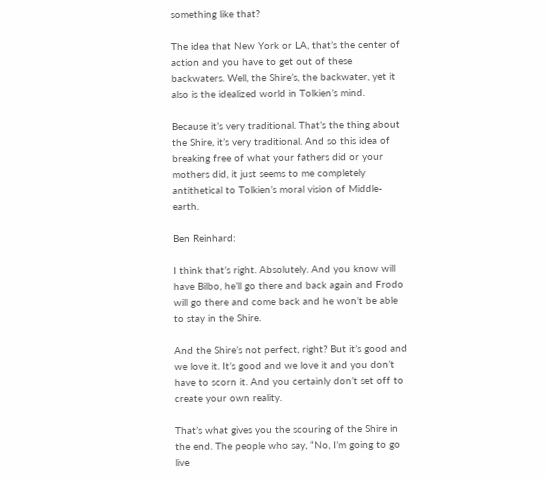something like that?

The idea that New York or LA, that’s the center of action and you have to get out of these backwaters. Well, the Shire’s, the backwater, yet it also is the idealized world in Tolkien’s mind.

Because it’s very traditional. That’s the thing about the Shire, it’s very traditional. And so this idea of breaking free of what your fathers did or your mothers did, it just seems to me completely antithetical to Tolkien’s moral vision of Middle-earth.

Ben Reinhard:

I think that’s right. Absolutely. And you know will have Bilbo, he’ll go there and back again and Frodo will go there and come back and he won’t be able to stay in the Shire.

And the Shire’s not perfect, right? But it’s good and we love it. It’s good and we love it and you don’t have to scorn it. And you certainly don’t set off to create your own reality.

That’s what gives you the scouring of the Shire in the end. The people who say, “No, I’m going to go live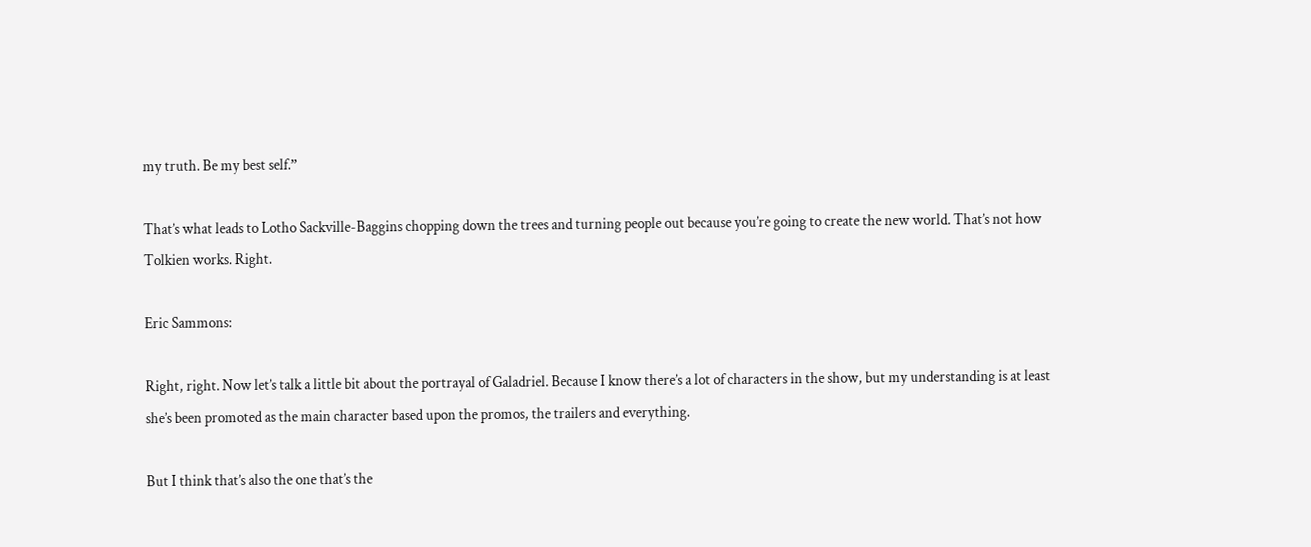my truth. Be my best self.”

That’s what leads to Lotho Sackville-Baggins chopping down the trees and turning people out because you’re going to create the new world. That’s not how Tolkien works. Right.

Eric Sammons:

Right, right. Now let’s talk a little bit about the portrayal of Galadriel. Because I know there’s a lot of characters in the show, but my understanding is at least she’s been promoted as the main character based upon the promos, the trailers and everything.

But I think that’s also the one that’s the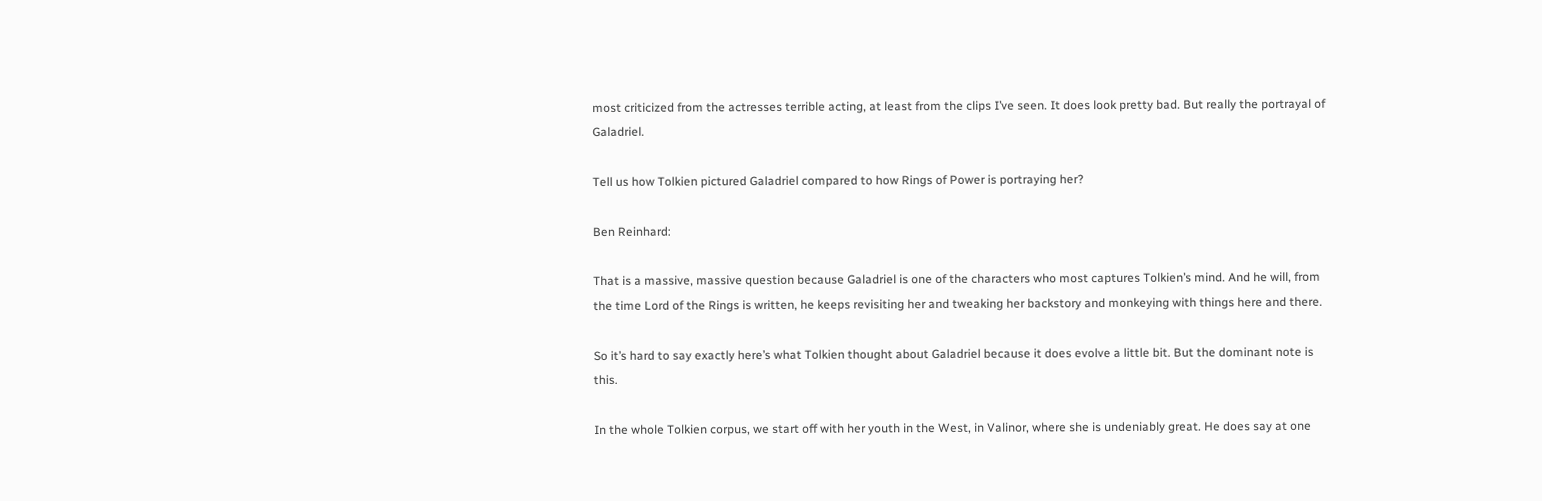most criticized from the actresses terrible acting, at least from the clips I’ve seen. It does look pretty bad. But really the portrayal of Galadriel.

Tell us how Tolkien pictured Galadriel compared to how Rings of Power is portraying her?

Ben Reinhard:

That is a massive, massive question because Galadriel is one of the characters who most captures Tolkien’s mind. And he will, from the time Lord of the Rings is written, he keeps revisiting her and tweaking her backstory and monkeying with things here and there.

So it’s hard to say exactly here’s what Tolkien thought about Galadriel because it does evolve a little bit. But the dominant note is this.

In the whole Tolkien corpus, we start off with her youth in the West, in Valinor, where she is undeniably great. He does say at one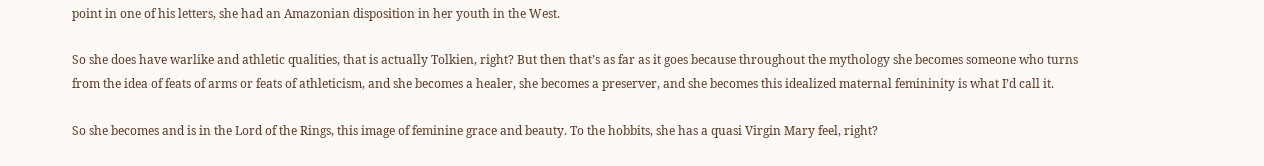point in one of his letters, she had an Amazonian disposition in her youth in the West.

So she does have warlike and athletic qualities, that is actually Tolkien, right? But then that’s as far as it goes because throughout the mythology she becomes someone who turns from the idea of feats of arms or feats of athleticism, and she becomes a healer, she becomes a preserver, and she becomes this idealized maternal femininity is what I’d call it.

So she becomes and is in the Lord of the Rings, this image of feminine grace and beauty. To the hobbits, she has a quasi Virgin Mary feel, right?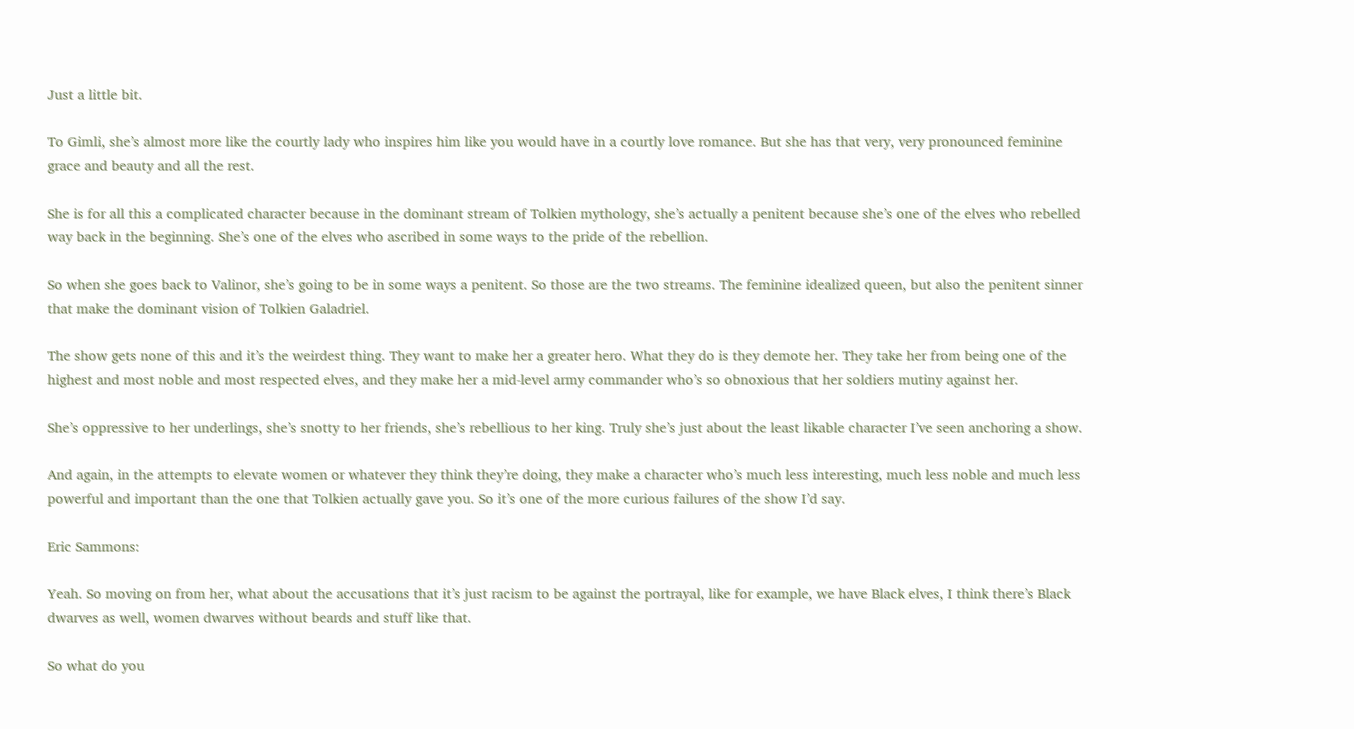Just a little bit.

To Gimli, she’s almost more like the courtly lady who inspires him like you would have in a courtly love romance. But she has that very, very pronounced feminine grace and beauty and all the rest.

She is for all this a complicated character because in the dominant stream of Tolkien mythology, she’s actually a penitent because she’s one of the elves who rebelled way back in the beginning. She’s one of the elves who ascribed in some ways to the pride of the rebellion.

So when she goes back to Valinor, she’s going to be in some ways a penitent. So those are the two streams. The feminine idealized queen, but also the penitent sinner that make the dominant vision of Tolkien Galadriel.

The show gets none of this and it’s the weirdest thing. They want to make her a greater hero. What they do is they demote her. They take her from being one of the highest and most noble and most respected elves, and they make her a mid-level army commander who’s so obnoxious that her soldiers mutiny against her.

She’s oppressive to her underlings, she’s snotty to her friends, she’s rebellious to her king. Truly she’s just about the least likable character I’ve seen anchoring a show.

And again, in the attempts to elevate women or whatever they think they’re doing, they make a character who’s much less interesting, much less noble and much less powerful and important than the one that Tolkien actually gave you. So it’s one of the more curious failures of the show I’d say.

Eric Sammons:

Yeah. So moving on from her, what about the accusations that it’s just racism to be against the portrayal, like for example, we have Black elves, I think there’s Black dwarves as well, women dwarves without beards and stuff like that.

So what do you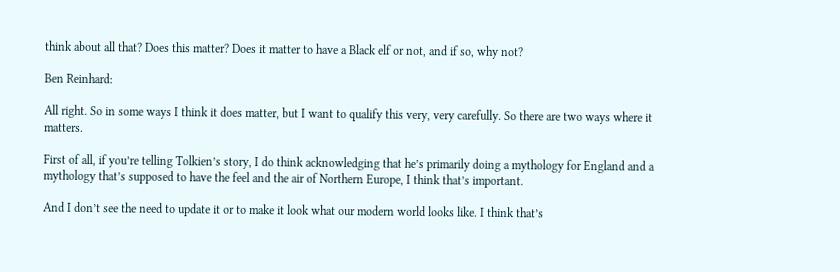think about all that? Does this matter? Does it matter to have a Black elf or not, and if so, why not?

Ben Reinhard:

All right. So in some ways I think it does matter, but I want to qualify this very, very carefully. So there are two ways where it matters.

First of all, if you’re telling Tolkien’s story, I do think acknowledging that he’s primarily doing a mythology for England and a mythology that’s supposed to have the feel and the air of Northern Europe, I think that’s important.

And I don’t see the need to update it or to make it look what our modern world looks like. I think that’s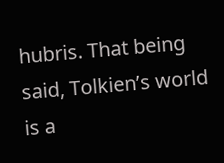hubris. That being said, Tolkien’s world is a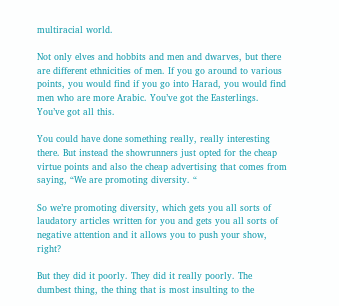multiracial world.

Not only elves and hobbits and men and dwarves, but there are different ethnicities of men. If you go around to various points, you would find if you go into Harad, you would find men who are more Arabic. You’ve got the Easterlings. You’ve got all this.

You could have done something really, really interesting there. But instead the showrunners just opted for the cheap virtue points and also the cheap advertising that comes from saying, “We are promoting diversity. “

So we’re promoting diversity, which gets you all sorts of laudatory articles written for you and gets you all sorts of negative attention and it allows you to push your show, right?

But they did it poorly. They did it really poorly. The dumbest thing, the thing that is most insulting to the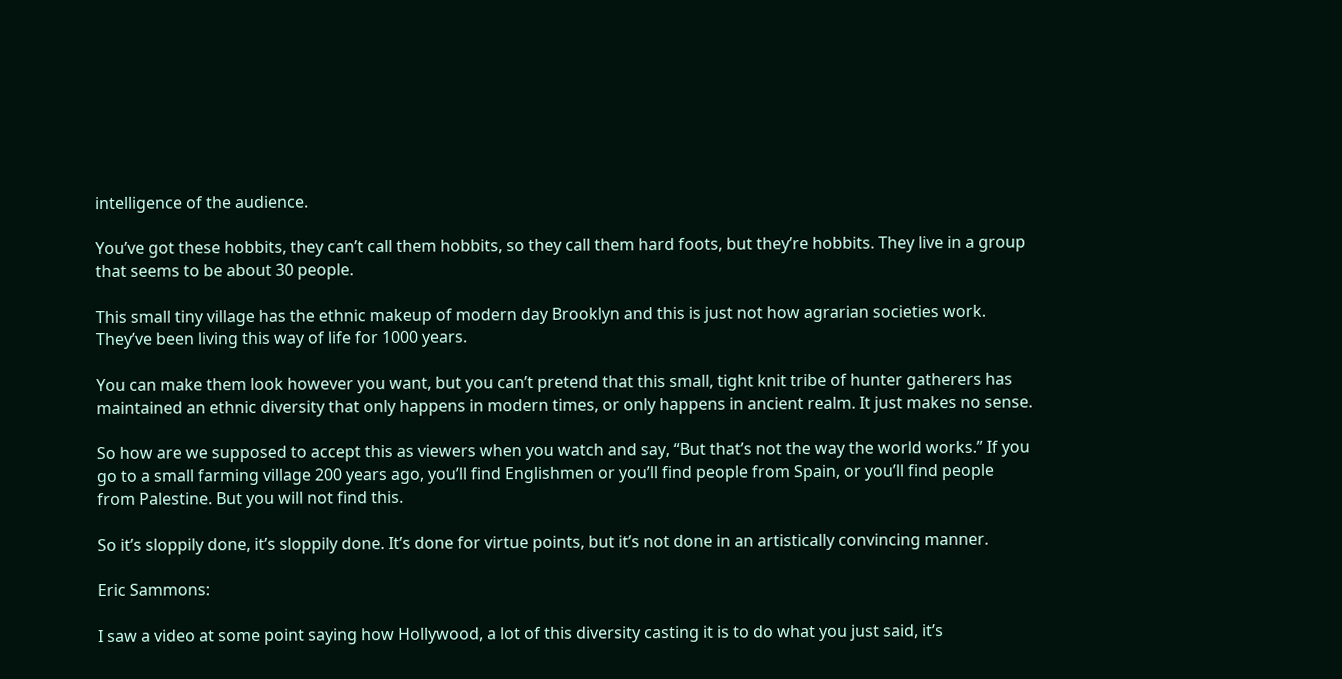intelligence of the audience.

You’ve got these hobbits, they can’t call them hobbits, so they call them hard foots, but they’re hobbits. They live in a group that seems to be about 30 people.

This small tiny village has the ethnic makeup of modern day Brooklyn and this is just not how agrarian societies work. They’ve been living this way of life for 1000 years.

You can make them look however you want, but you can’t pretend that this small, tight knit tribe of hunter gatherers has maintained an ethnic diversity that only happens in modern times, or only happens in ancient realm. It just makes no sense.

So how are we supposed to accept this as viewers when you watch and say, “But that’s not the way the world works.” If you go to a small farming village 200 years ago, you’ll find Englishmen or you’ll find people from Spain, or you’ll find people from Palestine. But you will not find this.

So it’s sloppily done, it’s sloppily done. It’s done for virtue points, but it’s not done in an artistically convincing manner.

Eric Sammons:

I saw a video at some point saying how Hollywood, a lot of this diversity casting it is to do what you just said, it’s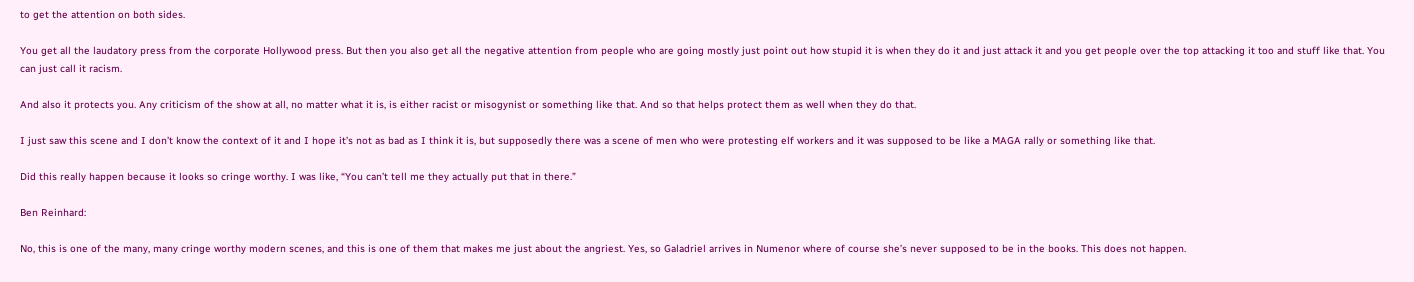to get the attention on both sides.

You get all the laudatory press from the corporate Hollywood press. But then you also get all the negative attention from people who are going mostly just point out how stupid it is when they do it and just attack it and you get people over the top attacking it too and stuff like that. You can just call it racism.

And also it protects you. Any criticism of the show at all, no matter what it is, is either racist or misogynist or something like that. And so that helps protect them as well when they do that.

I just saw this scene and I don’t know the context of it and I hope it’s not as bad as I think it is, but supposedly there was a scene of men who were protesting elf workers and it was supposed to be like a MAGA rally or something like that.

Did this really happen because it looks so cringe worthy. I was like, “You can’t tell me they actually put that in there.”

Ben Reinhard:

No, this is one of the many, many cringe worthy modern scenes, and this is one of them that makes me just about the angriest. Yes, so Galadriel arrives in Numenor where of course she’s never supposed to be in the books. This does not happen.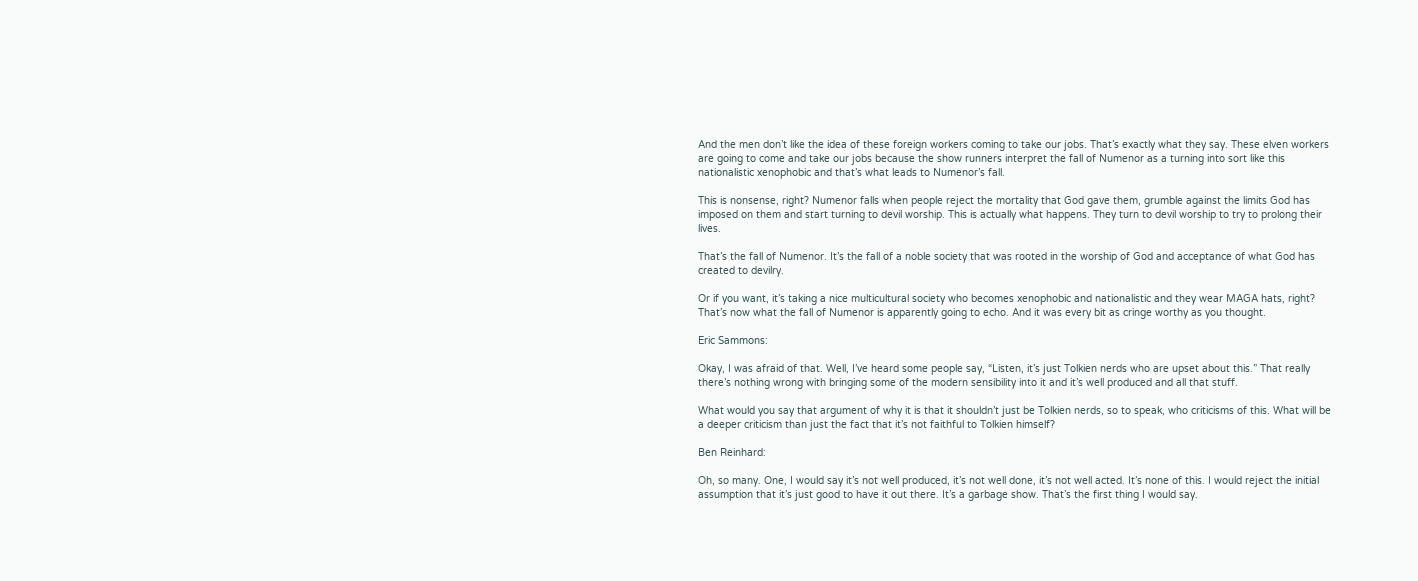And the men don’t like the idea of these foreign workers coming to take our jobs. That’s exactly what they say. These elven workers are going to come and take our jobs because the show runners interpret the fall of Numenor as a turning into sort like this nationalistic xenophobic and that’s what leads to Numenor’s fall.

This is nonsense, right? Numenor falls when people reject the mortality that God gave them, grumble against the limits God has imposed on them and start turning to devil worship. This is actually what happens. They turn to devil worship to try to prolong their lives.

That’s the fall of Numenor. It’s the fall of a noble society that was rooted in the worship of God and acceptance of what God has created to devilry.

Or if you want, it’s taking a nice multicultural society who becomes xenophobic and nationalistic and they wear MAGA hats, right? That’s now what the fall of Numenor is apparently going to echo. And it was every bit as cringe worthy as you thought.

Eric Sammons:

Okay, I was afraid of that. Well, I’ve heard some people say, “Listen, it’s just Tolkien nerds who are upset about this.” That really there’s nothing wrong with bringing some of the modern sensibility into it and it’s well produced and all that stuff.

What would you say that argument of why it is that it shouldn’t just be Tolkien nerds, so to speak, who criticisms of this. What will be a deeper criticism than just the fact that it’s not faithful to Tolkien himself?

Ben Reinhard:

Oh, so many. One, I would say it’s not well produced, it’s not well done, it’s not well acted. It’s none of this. I would reject the initial assumption that it’s just good to have it out there. It’s a garbage show. That’s the first thing I would say.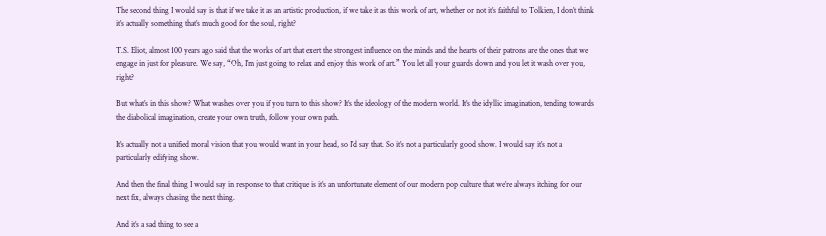The second thing I would say is that if we take it as an artistic production, if we take it as this work of art, whether or not it’s faithful to Tolkien, I don’t think it’s actually something that’s much good for the soul, right?

T.S. Eliot, almost 100 years ago said that the works of art that exert the strongest influence on the minds and the hearts of their patrons are the ones that we engage in just for pleasure. We say, “Oh, I’m just going to relax and enjoy this work of art.” You let all your guards down and you let it wash over you, right?

But what’s in this show? What washes over you if you turn to this show? It’s the ideology of the modern world. It’s the idyllic imagination, tending towards the diabolical imagination, create your own truth, follow your own path.

It’s actually not a unified moral vision that you would want in your head, so I’d say that. So it’s not a particularly good show. I would say it’s not a particularly edifying show.

And then the final thing I would say in response to that critique is it’s an unfortunate element of our modern pop culture that we’re always itching for our next fix, always chasing the next thing.

And it’s a sad thing to see a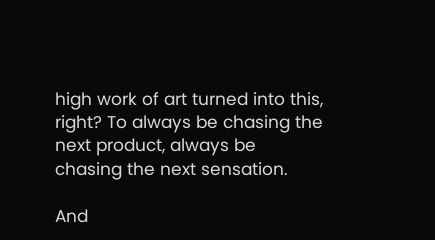high work of art turned into this, right? To always be chasing the next product, always be chasing the next sensation.

And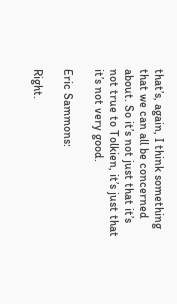that’s, again, I think something that we can all be concerned about. So it’s not just that it’s not true to Tolkien, it’s just that it’s not very good.

Eric Sammons:

Right.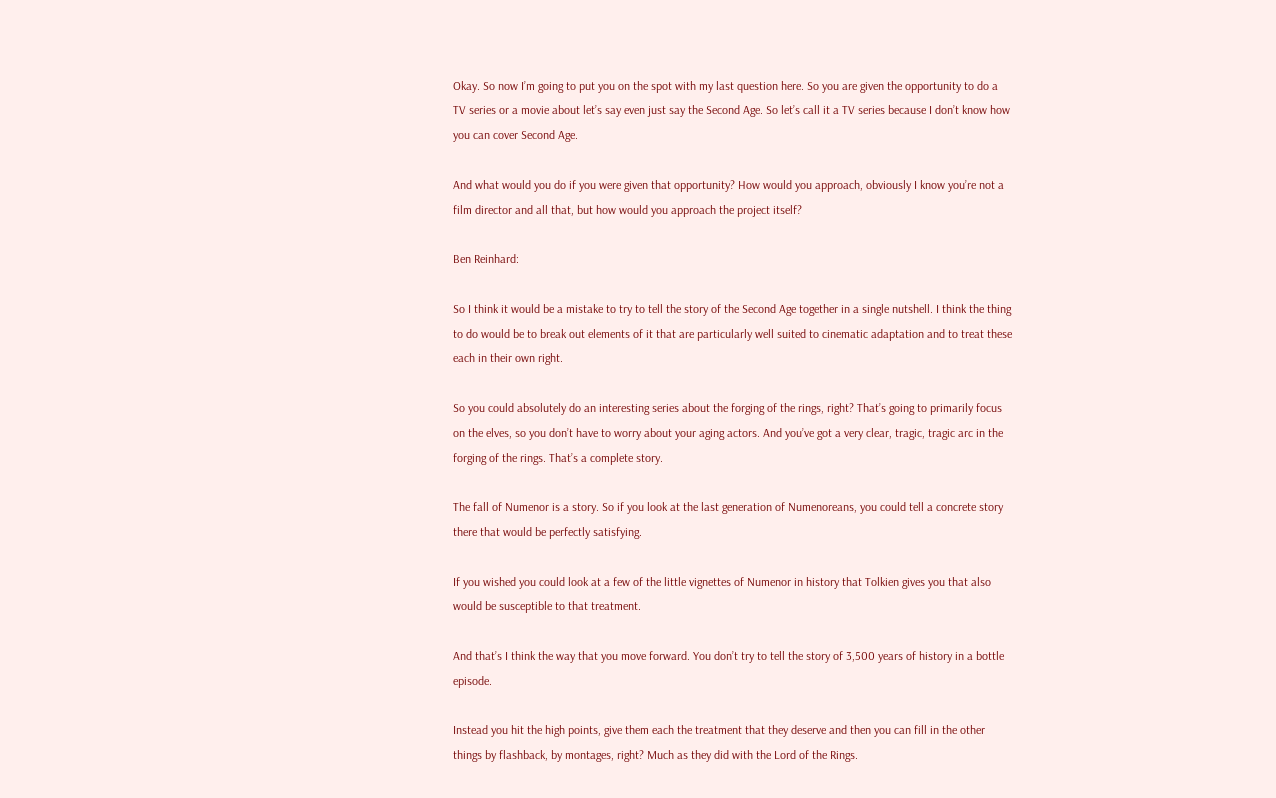Okay. So now I’m going to put you on the spot with my last question here. So you are given the opportunity to do a TV series or a movie about let’s say even just say the Second Age. So let’s call it a TV series because I don’t know how you can cover Second Age.

And what would you do if you were given that opportunity? How would you approach, obviously I know you’re not a film director and all that, but how would you approach the project itself?

Ben Reinhard:

So I think it would be a mistake to try to tell the story of the Second Age together in a single nutshell. I think the thing to do would be to break out elements of it that are particularly well suited to cinematic adaptation and to treat these each in their own right.

So you could absolutely do an interesting series about the forging of the rings, right? That’s going to primarily focus on the elves, so you don’t have to worry about your aging actors. And you’ve got a very clear, tragic, tragic arc in the forging of the rings. That’s a complete story.

The fall of Numenor is a story. So if you look at the last generation of Numenoreans, you could tell a concrete story there that would be perfectly satisfying.

If you wished you could look at a few of the little vignettes of Numenor in history that Tolkien gives you that also would be susceptible to that treatment.

And that’s I think the way that you move forward. You don’t try to tell the story of 3,500 years of history in a bottle episode.

Instead you hit the high points, give them each the treatment that they deserve and then you can fill in the other things by flashback, by montages, right? Much as they did with the Lord of the Rings.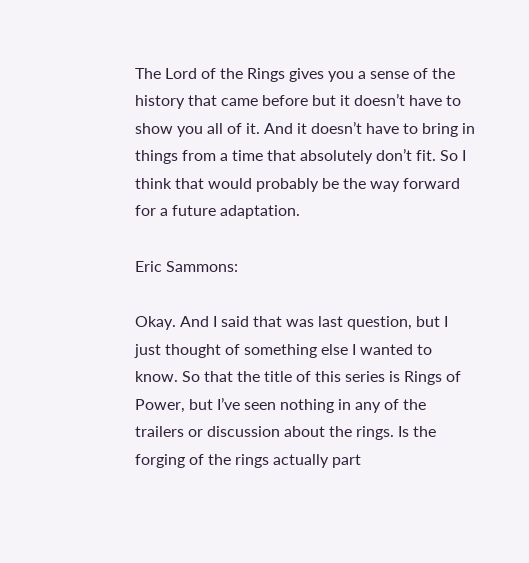The Lord of the Rings gives you a sense of the history that came before but it doesn’t have to show you all of it. And it doesn’t have to bring in things from a time that absolutely don’t fit. So I think that would probably be the way forward for a future adaptation.

Eric Sammons:

Okay. And I said that was last question, but I just thought of something else I wanted to know. So that the title of this series is Rings of Power, but I’ve seen nothing in any of the trailers or discussion about the rings. Is the forging of the rings actually part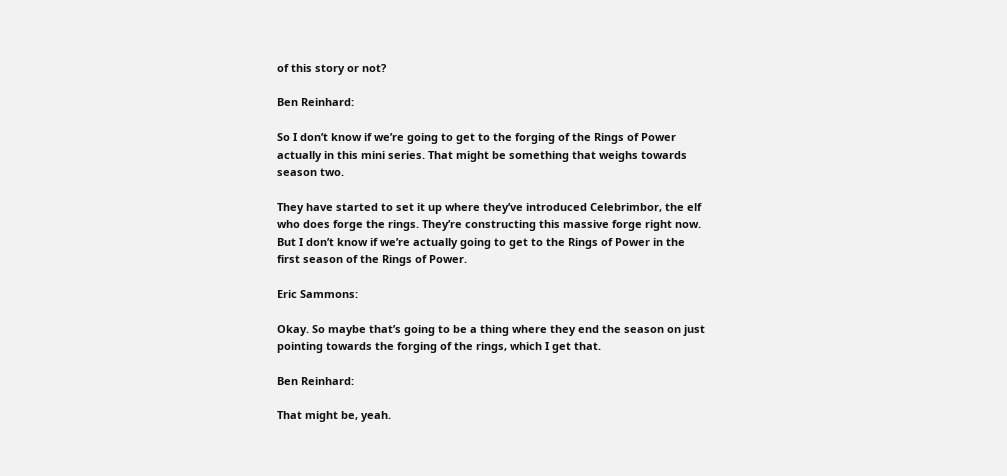of this story or not?

Ben Reinhard:

So I don’t know if we’re going to get to the forging of the Rings of Power actually in this mini series. That might be something that weighs towards season two.

They have started to set it up where they’ve introduced Celebrimbor, the elf who does forge the rings. They’re constructing this massive forge right now. But I don’t know if we’re actually going to get to the Rings of Power in the first season of the Rings of Power.

Eric Sammons:

Okay. So maybe that’s going to be a thing where they end the season on just pointing towards the forging of the rings, which I get that.

Ben Reinhard:

That might be, yeah.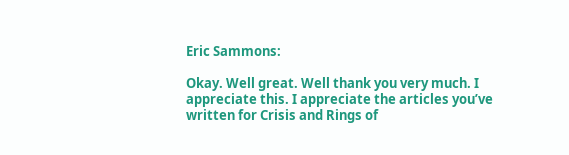Eric Sammons:

Okay. Well great. Well thank you very much. I appreciate this. I appreciate the articles you’ve written for Crisis and Rings of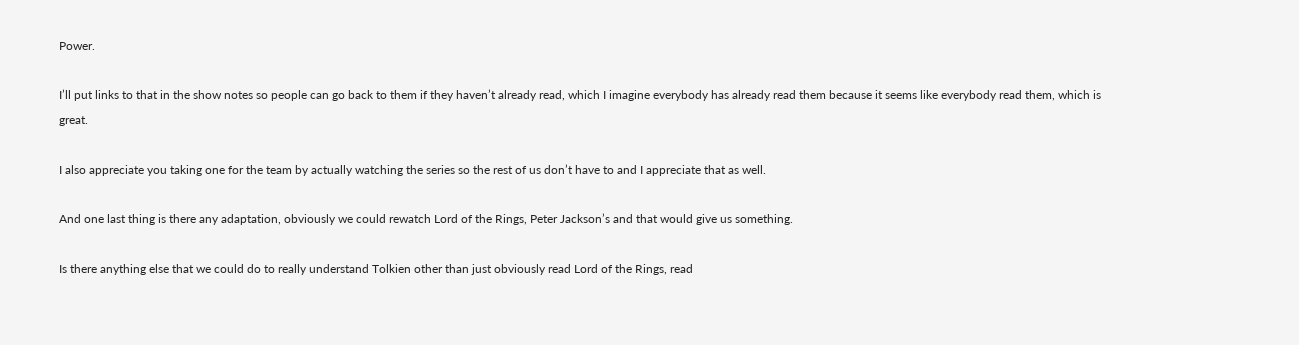Power.

I’ll put links to that in the show notes so people can go back to them if they haven’t already read, which I imagine everybody has already read them because it seems like everybody read them, which is great.

I also appreciate you taking one for the team by actually watching the series so the rest of us don’t have to and I appreciate that as well.

And one last thing is there any adaptation, obviously we could rewatch Lord of the Rings, Peter Jackson’s and that would give us something.

Is there anything else that we could do to really understand Tolkien other than just obviously read Lord of the Rings, read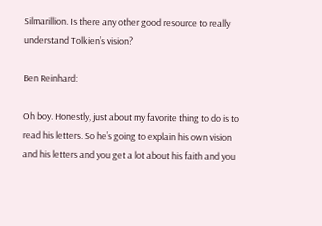Silmarillion. Is there any other good resource to really understand Tolkien’s vision?

Ben Reinhard:

Oh boy. Honestly, just about my favorite thing to do is to read his letters. So he’s going to explain his own vision and his letters and you get a lot about his faith and you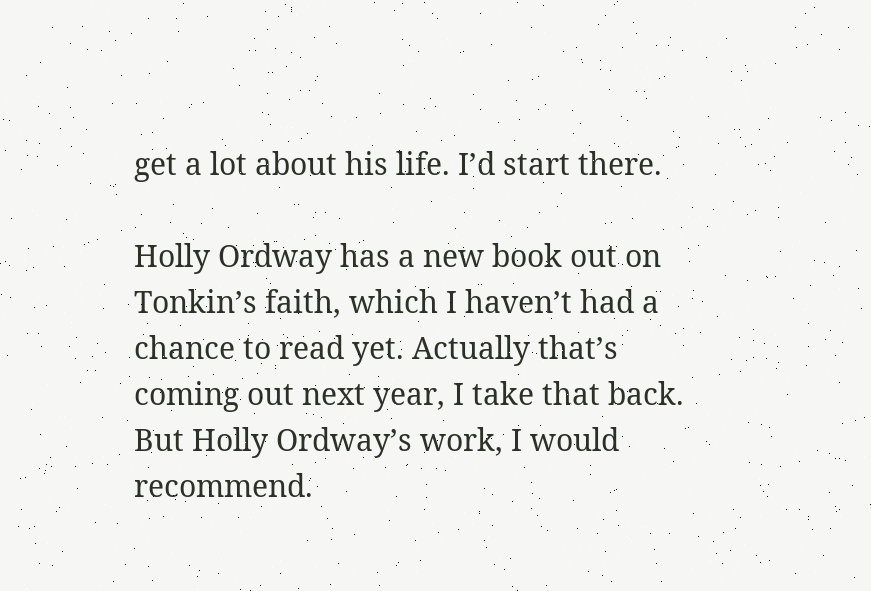get a lot about his life. I’d start there.

Holly Ordway has a new book out on Tonkin’s faith, which I haven’t had a chance to read yet. Actually that’s coming out next year, I take that back. But Holly Ordway’s work, I would recommend.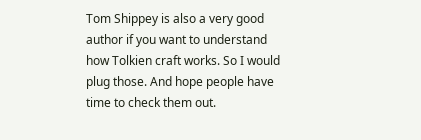Tom Shippey is also a very good author if you want to understand how Tolkien craft works. So I would plug those. And hope people have time to check them out.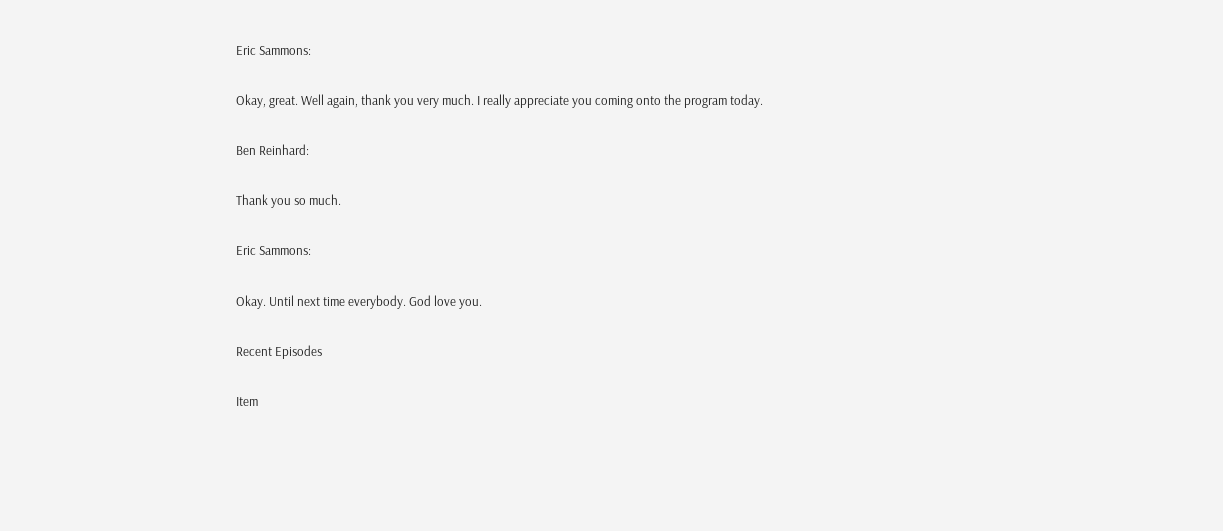Eric Sammons:

Okay, great. Well again, thank you very much. I really appreciate you coming onto the program today.

Ben Reinhard:

Thank you so much.

Eric Sammons:

Okay. Until next time everybody. God love you.

Recent Episodes

Item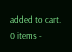added to cart.
0 items -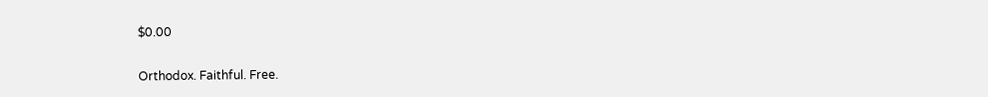$0.00

Orthodox. Faithful. Free.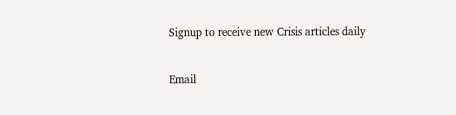Signup to receive new Crisis articles daily

Email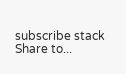subscribe stack
Share to...